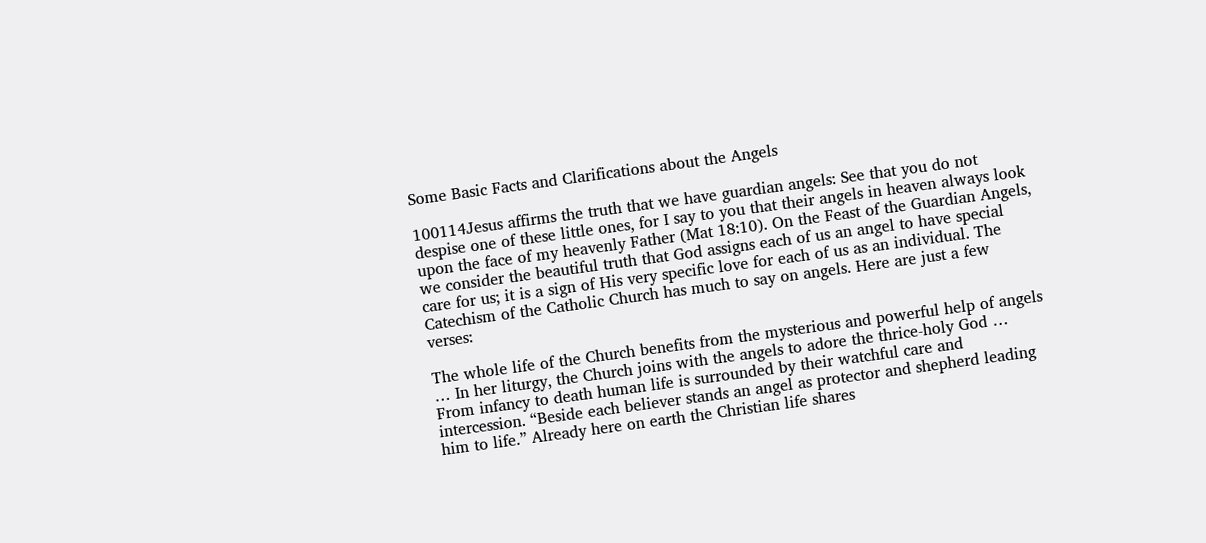Some Basic Facts and Clarifications about the Angels

100114Jesus affirms the truth that we have guardian angels: See that you do not despise one of these little ones, for I say to you that their angels in heaven always look upon the face of my heavenly Father (Mat 18:10). On the Feast of the Guardian Angels, we consider the beautiful truth that God assigns each of us an angel to have special care for us; it is a sign of His very specific love for each of us as an individual. The Catechism of the Catholic Church has much to say on angels. Here are just a few verses:

The whole life of the Church benefits from the mysterious and powerful help of angels … In her liturgy, the Church joins with the angels to adore the thrice-holy God … From infancy to death human life is surrounded by their watchful care and intercession. “Beside each believer stands an angel as protector and shepherd leading him to life.” Already here on earth the Christian life shares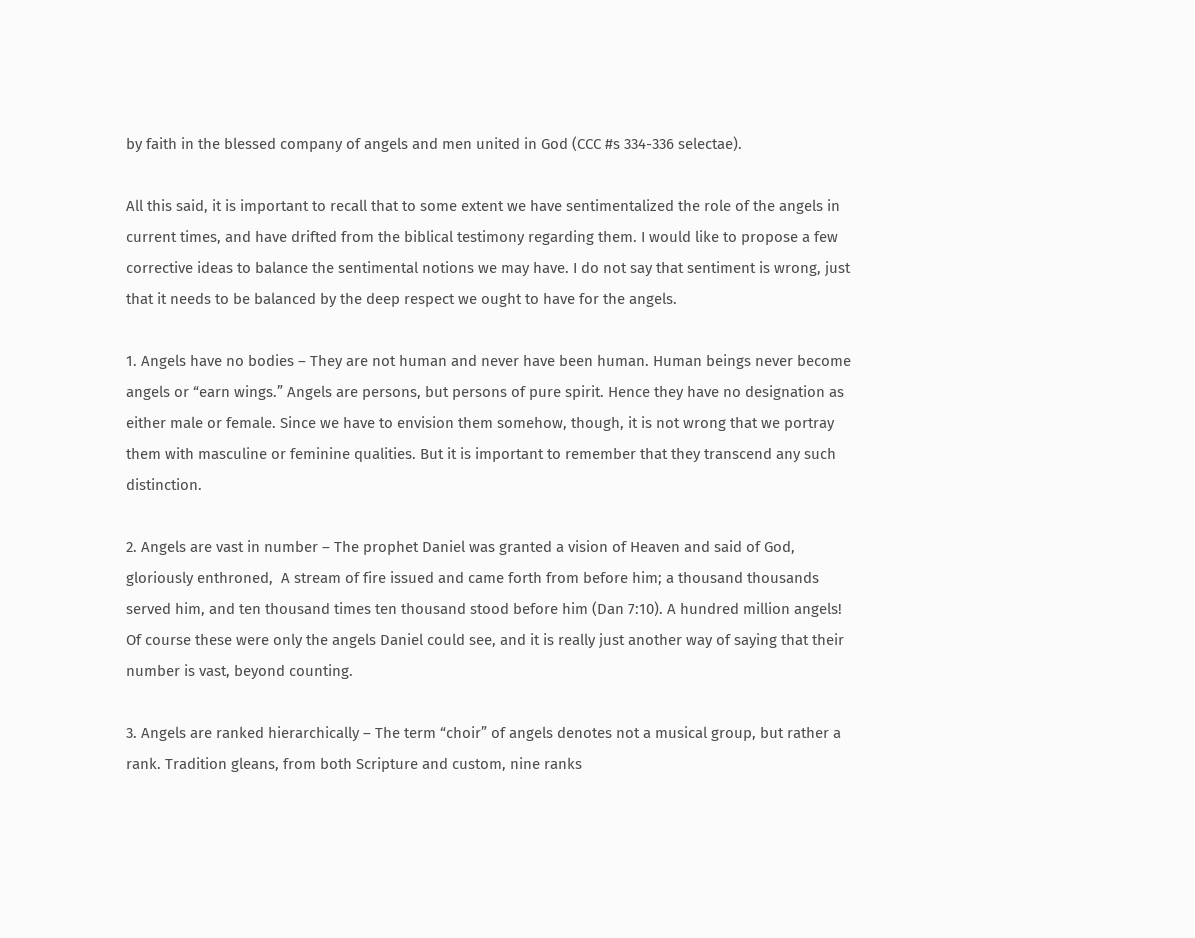by faith in the blessed company of angels and men united in God (CCC #s 334-336 selectae).

All this said, it is important to recall that to some extent we have sentimentalized the role of the angels in current times, and have drifted from the biblical testimony regarding them. I would like to propose a few corrective ideas to balance the sentimental notions we may have. I do not say that sentiment is wrong, just that it needs to be balanced by the deep respect we ought to have for the angels.

1. Angels have no bodies – They are not human and never have been human. Human beings never become angels or “earn wings.” Angels are persons, but persons of pure spirit. Hence they have no designation as either male or female. Since we have to envision them somehow, though, it is not wrong that we portray them with masculine or feminine qualities. But it is important to remember that they transcend any such distinction.

2. Angels are vast in number – The prophet Daniel was granted a vision of Heaven and said of God, gloriously enthroned,  A stream of fire issued and came forth from before him; a thousand thousands served him, and ten thousand times ten thousand stood before him (Dan 7:10). A hundred million angels! Of course these were only the angels Daniel could see, and it is really just another way of saying that their number is vast, beyond counting.

3. Angels are ranked hierarchically – The term “choir” of angels denotes not a musical group, but rather a rank. Tradition gleans, from both Scripture and custom, nine ranks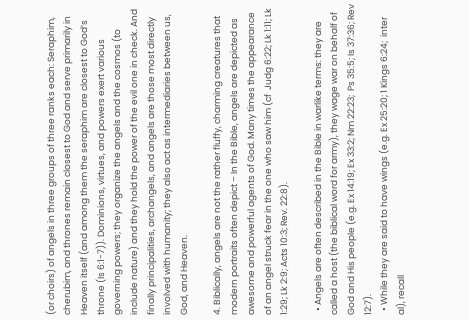(or choirs) of angels in three groups of three ranks each: Seraphim, cherubim, and thrones remain closest to God and serve primarily in Heaven itself (and among them the seraphim are closest to God’s throne (Is 6:1-7)). Dominions, virtues, and powers exert various governing powers; they organize the angels and the cosmos (to include nature) and they hold the power of the evil one in check. And finally principalities, archangels, and angels are those most directly involved with humanity; they also act as intermediaries between us, God, and Heaven.

4. Biblically, angels are not the rather fluffy, charming creatures that modern portraits often depict – In the Bible, angels are depicted as awesome and powerful agents of God. Many times the appearance of an angel struck fear in the one who saw him (cf  Judg 6:22; Lk 1:11; Lk 1:29; Lk 2:9; Acts 10:3; Rev. 22:8).

  • Angels are often described in the Bible in warlike terms: they are called a host (the biblical word for army), they wage war on behalf of God and His people (e.g. Ex 14:19; Ex 33:2; Nm 22:23;  Ps 35:5; Is 37:36; Rev 12:7).
  • While they are said to have wings (e.g. Ex 25:20; 1 Kings 6:24;  inter al), recall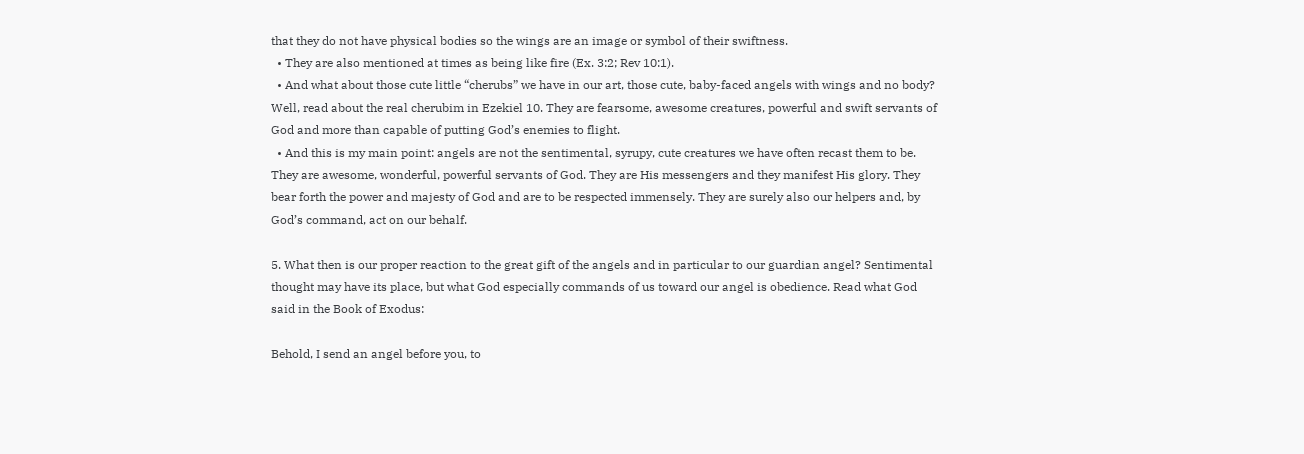that they do not have physical bodies so the wings are an image or symbol of their swiftness.
  • They are also mentioned at times as being like fire (Ex. 3:2; Rev 10:1).
  • And what about those cute little “cherubs” we have in our art, those cute, baby-faced angels with wings and no body? Well, read about the real cherubim in Ezekiel 10. They are fearsome, awesome creatures, powerful and swift servants of God and more than capable of putting God’s enemies to flight.
  • And this is my main point: angels are not the sentimental, syrupy, cute creatures we have often recast them to be. They are awesome, wonderful, powerful servants of God. They are His messengers and they manifest His glory. They bear forth the power and majesty of God and are to be respected immensely. They are surely also our helpers and, by God’s command, act on our behalf.

5. What then is our proper reaction to the great gift of the angels and in particular to our guardian angel? Sentimental thought may have its place, but what God especially commands of us toward our angel is obedience. Read what God said in the Book of Exodus:

Behold, I send an angel before you, to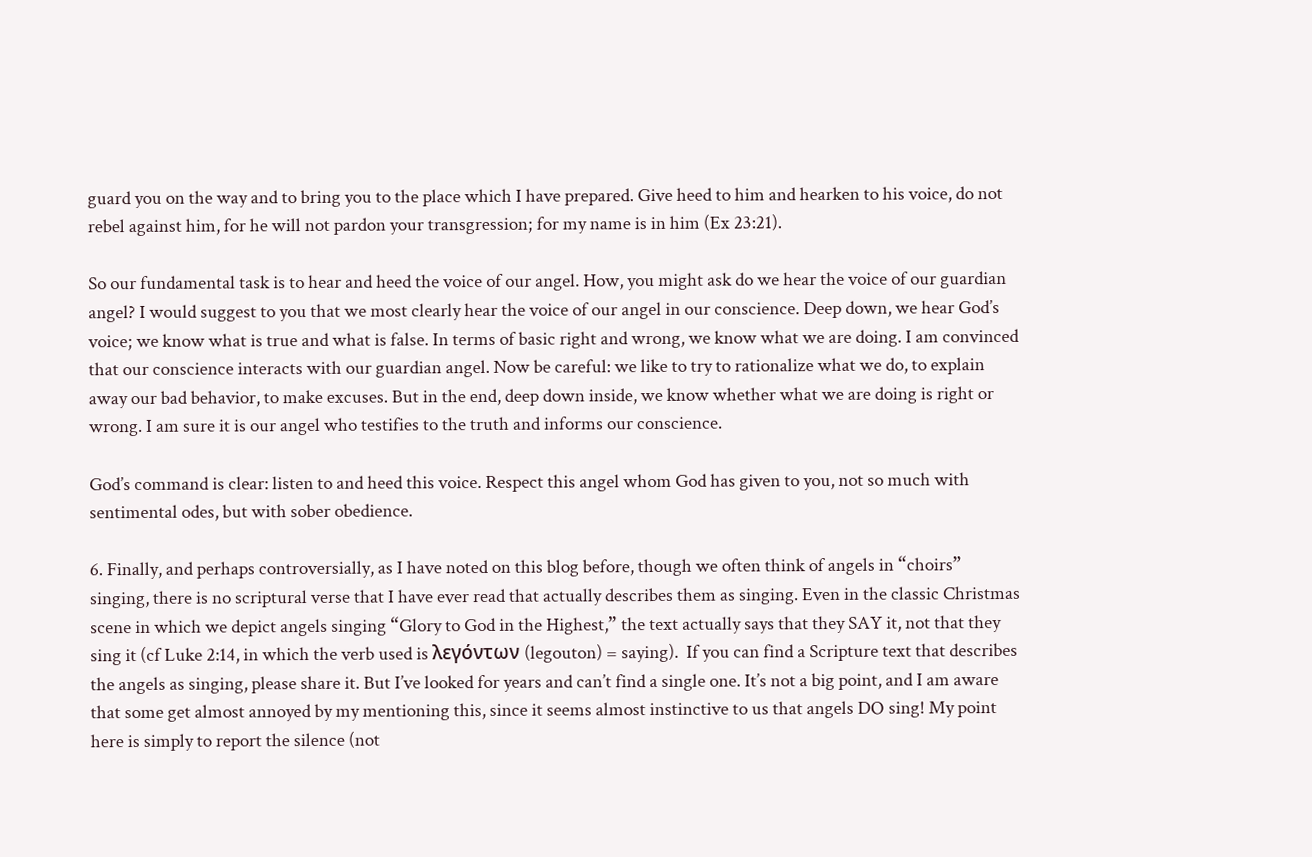guard you on the way and to bring you to the place which I have prepared. Give heed to him and hearken to his voice, do not rebel against him, for he will not pardon your transgression; for my name is in him (Ex 23:21).

So our fundamental task is to hear and heed the voice of our angel. How, you might ask do we hear the voice of our guardian angel? I would suggest to you that we most clearly hear the voice of our angel in our conscience. Deep down, we hear God’s voice; we know what is true and what is false. In terms of basic right and wrong, we know what we are doing. I am convinced that our conscience interacts with our guardian angel. Now be careful: we like to try to rationalize what we do, to explain away our bad behavior, to make excuses. But in the end, deep down inside, we know whether what we are doing is right or wrong. I am sure it is our angel who testifies to the truth and informs our conscience.

God’s command is clear: listen to and heed this voice. Respect this angel whom God has given to you, not so much with sentimental odes, but with sober obedience.

6. Finally, and perhaps controversially, as I have noted on this blog before, though we often think of angels in “choirs” singing, there is no scriptural verse that I have ever read that actually describes them as singing. Even in the classic Christmas scene in which we depict angels singing “Glory to God in the Highest,” the text actually says that they SAY it, not that they sing it (cf Luke 2:14, in which the verb used is λεγόντων (legouton) = saying).  If you can find a Scripture text that describes the angels as singing, please share it. But I’ve looked for years and can’t find a single one. It’s not a big point, and I am aware that some get almost annoyed by my mentioning this, since it seems almost instinctive to us that angels DO sing! My point here is simply to report the silence (not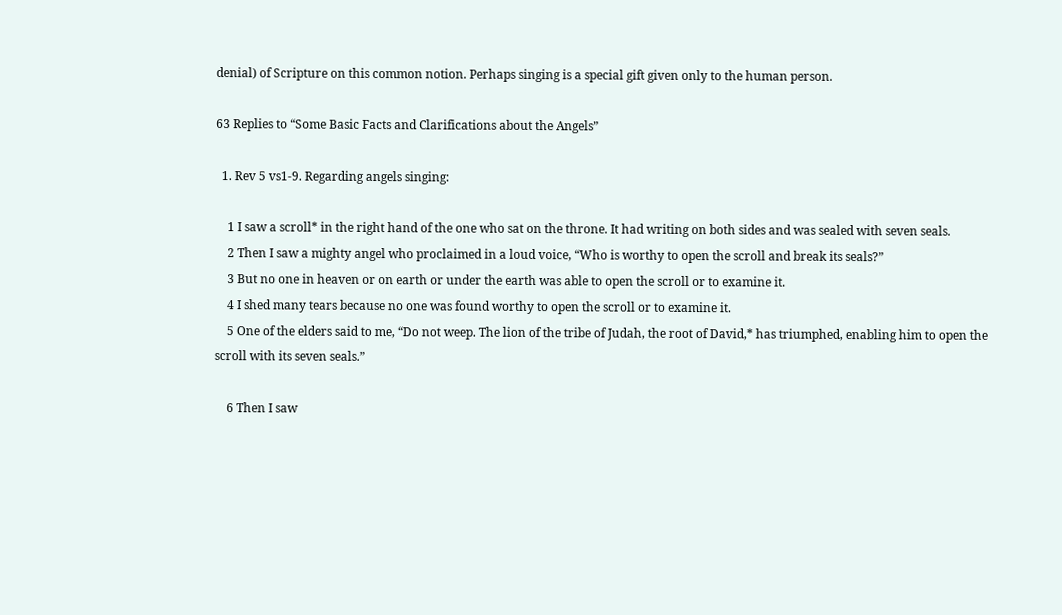denial) of Scripture on this common notion. Perhaps singing is a special gift given only to the human person.

63 Replies to “Some Basic Facts and Clarifications about the Angels”

  1. Rev 5 vs1-9. Regarding angels singing:

    1 I saw a scroll* in the right hand of the one who sat on the throne. It had writing on both sides and was sealed with seven seals.
    2 Then I saw a mighty angel who proclaimed in a loud voice, “Who is worthy to open the scroll and break its seals?”
    3 But no one in heaven or on earth or under the earth was able to open the scroll or to examine it.
    4 I shed many tears because no one was found worthy to open the scroll or to examine it.
    5 One of the elders said to me, “Do not weep. The lion of the tribe of Judah, the root of David,* has triumphed, enabling him to open the scroll with its seven seals.”

    6 Then I saw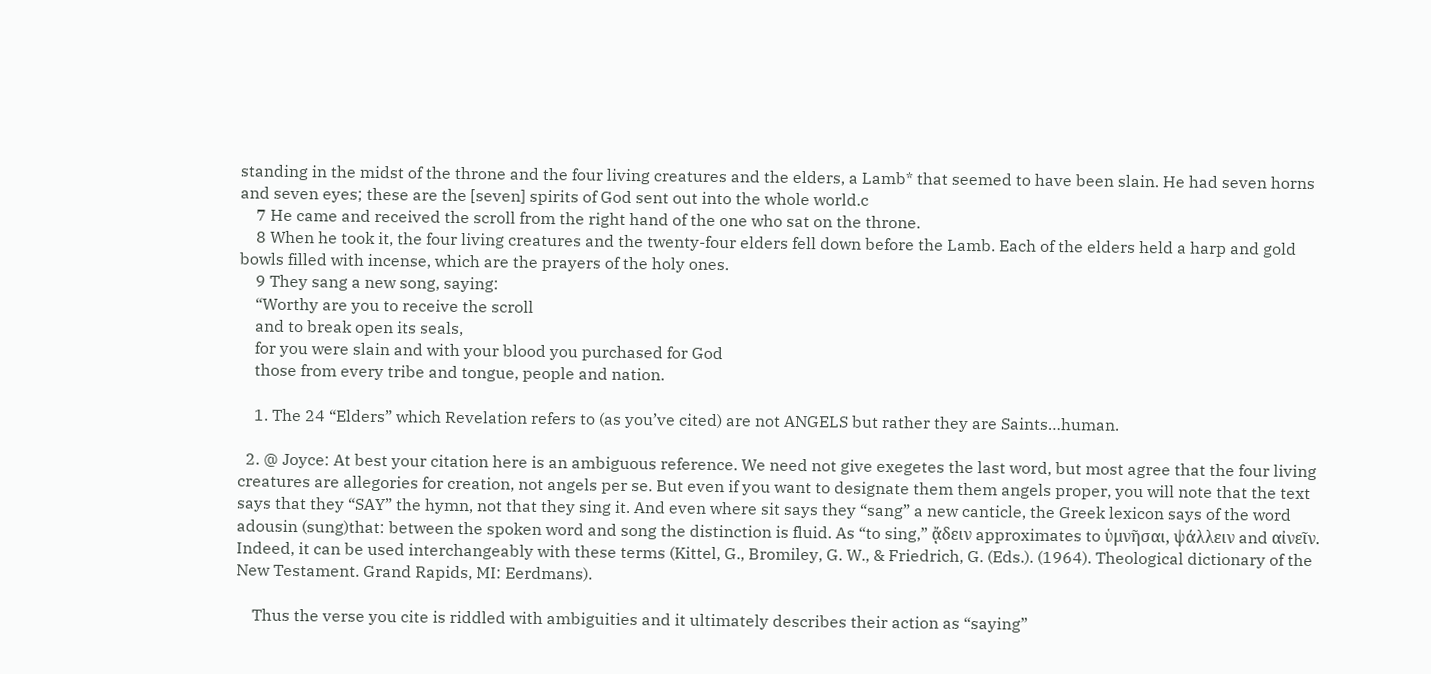standing in the midst of the throne and the four living creatures and the elders, a Lamb* that seemed to have been slain. He had seven horns and seven eyes; these are the [seven] spirits of God sent out into the whole world.c
    7 He came and received the scroll from the right hand of the one who sat on the throne.
    8 When he took it, the four living creatures and the twenty-four elders fell down before the Lamb. Each of the elders held a harp and gold bowls filled with incense, which are the prayers of the holy ones.
    9 They sang a new song, saying:
    “Worthy are you to receive the scroll
    and to break open its seals,
    for you were slain and with your blood you purchased for God
    those from every tribe and tongue, people and nation.

    1. The 24 “Elders” which Revelation refers to (as you’ve cited) are not ANGELS but rather they are Saints…human.

  2. @ Joyce: At best your citation here is an ambiguous reference. We need not give exegetes the last word, but most agree that the four living creatures are allegories for creation, not angels per se. But even if you want to designate them them angels proper, you will note that the text says that they “SAY” the hymn, not that they sing it. And even where sit says they “sang” a new canticle, the Greek lexicon says of the word adousin (sung)that: between the spoken word and song the distinction is fluid. As “to sing,” ᾄδειν approximates to ὑμνῆσαι, ψάλλειν and αἰνεῖν. Indeed, it can be used interchangeably with these terms (Kittel, G., Bromiley, G. W., & Friedrich, G. (Eds.). (1964). Theological dictionary of the New Testament. Grand Rapids, MI: Eerdmans).

    Thus the verse you cite is riddled with ambiguities and it ultimately describes their action as “saying”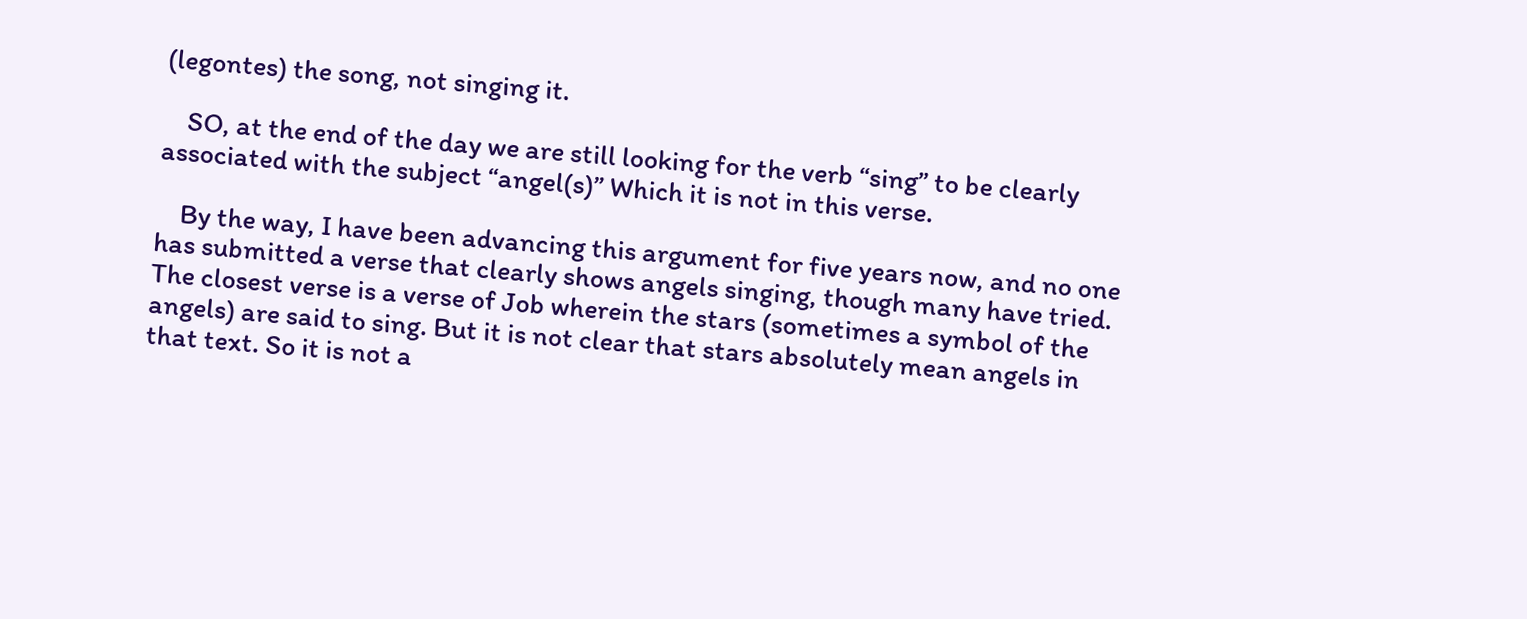(legontes) the song, not singing it.

    SO, at the end of the day we are still looking for the verb “sing” to be clearly associated with the subject “angel(s)” Which it is not in this verse.

    By the way, I have been advancing this argument for five years now, and no one has submitted a verse that clearly shows angels singing, though many have tried. The closest verse is a verse of Job wherein the stars (sometimes a symbol of the angels) are said to sing. But it is not clear that stars absolutely mean angels in that text. So it is not a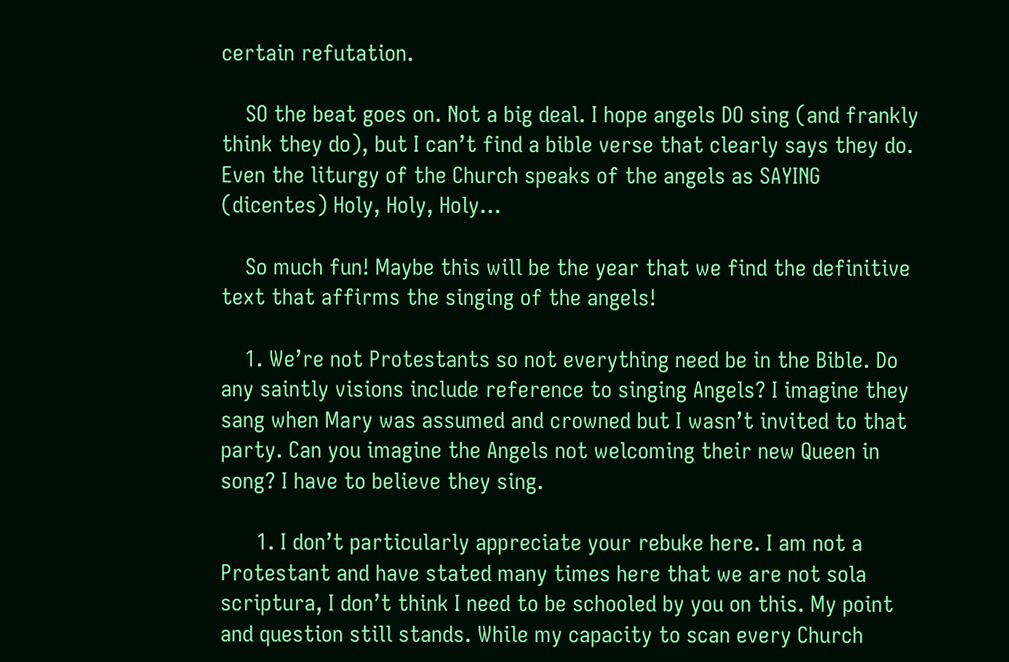certain refutation.

    SO the beat goes on. Not a big deal. I hope angels DO sing (and frankly think they do), but I can’t find a bible verse that clearly says they do. Even the liturgy of the Church speaks of the angels as SAYING (dicentes) Holy, Holy, Holy…

    So much fun! Maybe this will be the year that we find the definitive text that affirms the singing of the angels!

    1. We’re not Protestants so not everything need be in the Bible. Do any saintly visions include reference to singing Angels? I imagine they sang when Mary was assumed and crowned but I wasn’t invited to that party. Can you imagine the Angels not welcoming their new Queen in song? I have to believe they sing.

      1. I don’t particularly appreciate your rebuke here. I am not a Protestant and have stated many times here that we are not sola scriptura, I don’t think I need to be schooled by you on this. My point and question still stands. While my capacity to scan every Church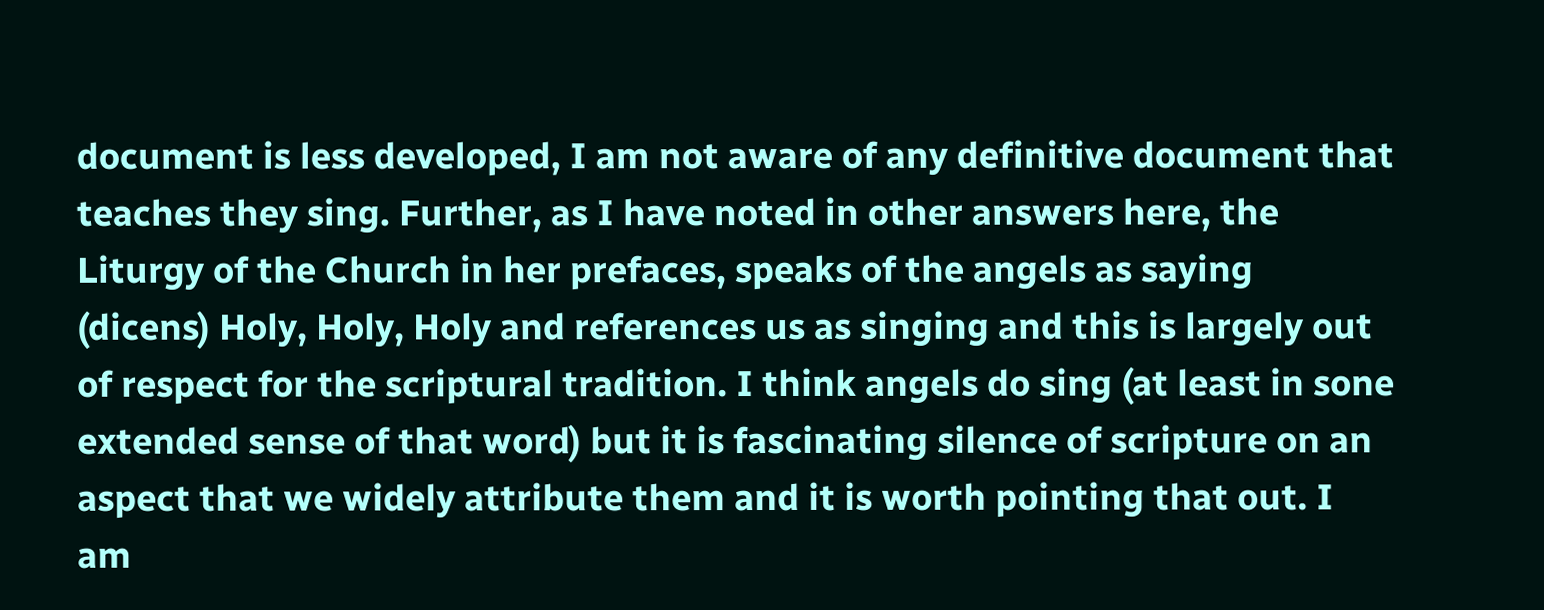document is less developed, I am not aware of any definitive document that teaches they sing. Further, as I have noted in other answers here, the Liturgy of the Church in her prefaces, speaks of the angels as saying (dicens) Holy, Holy, Holy and references us as singing and this is largely out of respect for the scriptural tradition. I think angels do sing (at least in sone extended sense of that word) but it is fascinating silence of scripture on an aspect that we widely attribute them and it is worth pointing that out. I am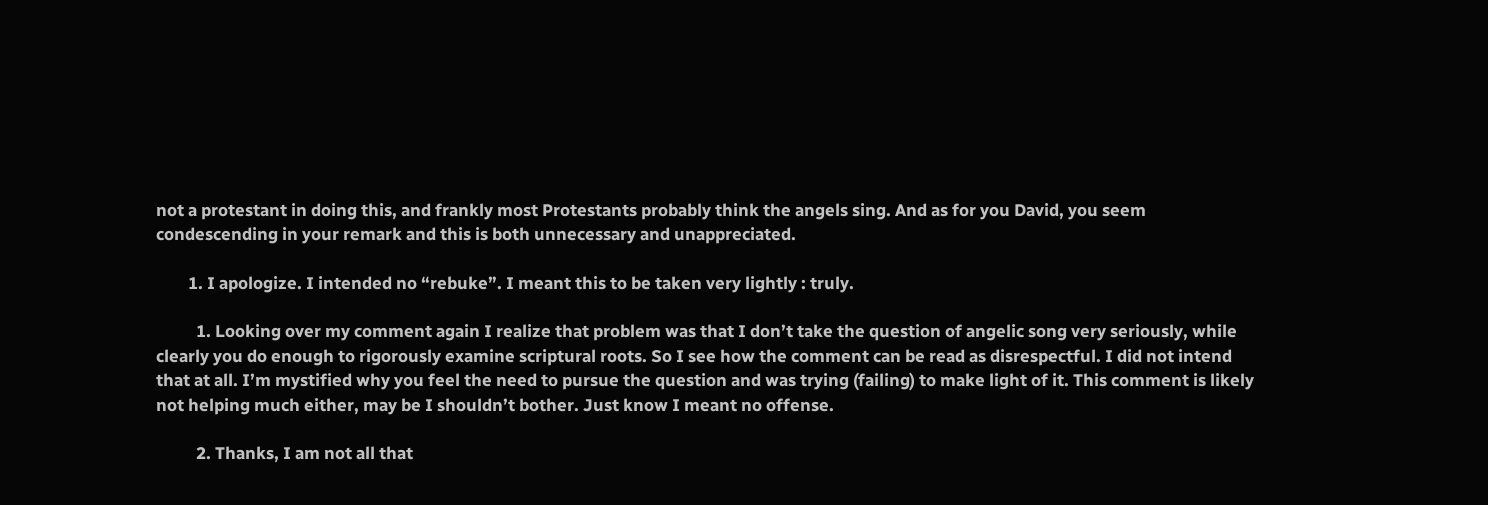not a protestant in doing this, and frankly most Protestants probably think the angels sing. And as for you David, you seem condescending in your remark and this is both unnecessary and unappreciated.

        1. I apologize. I intended no “rebuke”. I meant this to be taken very lightly : truly.

          1. Looking over my comment again I realize that problem was that I don’t take the question of angelic song very seriously, while clearly you do enough to rigorously examine scriptural roots. So I see how the comment can be read as disrespectful. I did not intend that at all. I’m mystified why you feel the need to pursue the question and was trying (failing) to make light of it. This comment is likely not helping much either, may be I shouldn’t bother. Just know I meant no offense.

          2. Thanks, I am not all that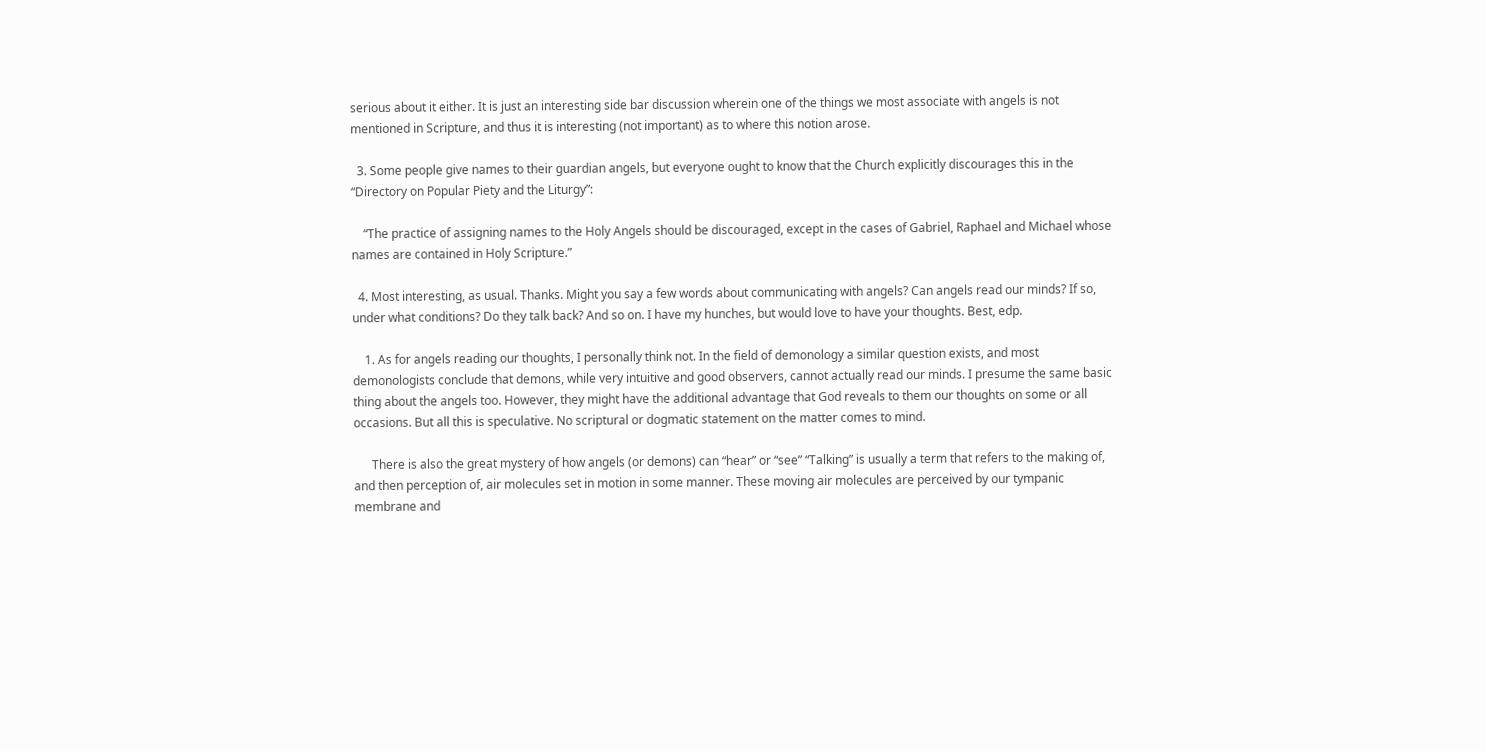serious about it either. It is just an interesting side bar discussion wherein one of the things we most associate with angels is not mentioned in Scripture, and thus it is interesting (not important) as to where this notion arose.

  3. Some people give names to their guardian angels, but everyone ought to know that the Church explicitly discourages this in the “Directory on Popular Piety and the Liturgy”:

    “The practice of assigning names to the Holy Angels should be discouraged, except in the cases of Gabriel, Raphael and Michael whose names are contained in Holy Scripture.”

  4. Most interesting, as usual. Thanks. Might you say a few words about communicating with angels? Can angels read our minds? If so, under what conditions? Do they talk back? And so on. I have my hunches, but would love to have your thoughts. Best, edp.

    1. As for angels reading our thoughts, I personally think not. In the field of demonology a similar question exists, and most demonologists conclude that demons, while very intuitive and good observers, cannot actually read our minds. I presume the same basic thing about the angels too. However, they might have the additional advantage that God reveals to them our thoughts on some or all occasions. But all this is speculative. No scriptural or dogmatic statement on the matter comes to mind.

      There is also the great mystery of how angels (or demons) can “hear” or “see” “Talking” is usually a term that refers to the making of, and then perception of, air molecules set in motion in some manner. These moving air molecules are perceived by our tympanic membrane and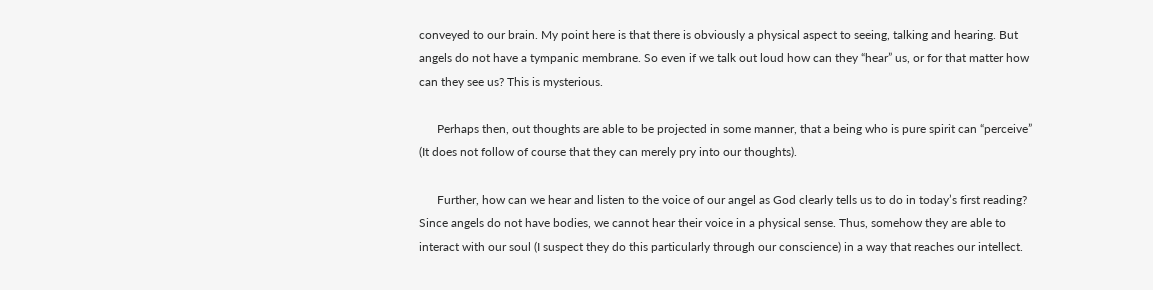conveyed to our brain. My point here is that there is obviously a physical aspect to seeing, talking and hearing. But angels do not have a tympanic membrane. So even if we talk out loud how can they “hear” us, or for that matter how can they see us? This is mysterious.

      Perhaps then, out thoughts are able to be projected in some manner, that a being who is pure spirit can “perceive” (It does not follow of course that they can merely pry into our thoughts).

      Further, how can we hear and listen to the voice of our angel as God clearly tells us to do in today’s first reading? Since angels do not have bodies, we cannot hear their voice in a physical sense. Thus, somehow they are able to interact with our soul (I suspect they do this particularly through our conscience) in a way that reaches our intellect.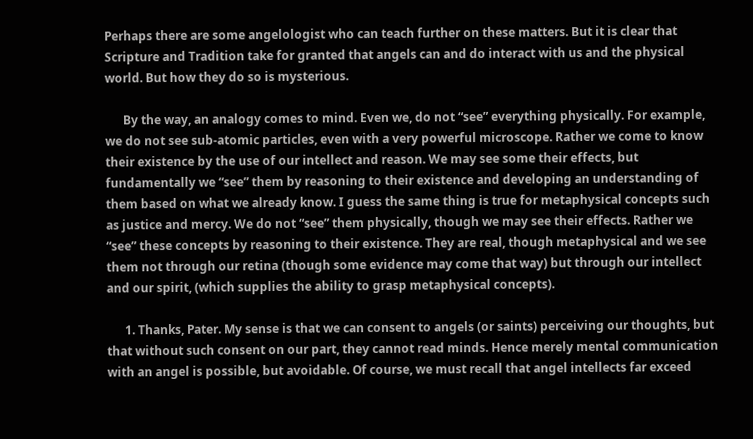Perhaps there are some angelologist who can teach further on these matters. But it is clear that Scripture and Tradition take for granted that angels can and do interact with us and the physical world. But how they do so is mysterious.

      By the way, an analogy comes to mind. Even we, do not “see” everything physically. For example, we do not see sub-atomic particles, even with a very powerful microscope. Rather we come to know their existence by the use of our intellect and reason. We may see some their effects, but fundamentally we “see” them by reasoning to their existence and developing an understanding of them based on what we already know. I guess the same thing is true for metaphysical concepts such as justice and mercy. We do not “see” them physically, though we may see their effects. Rather we “see” these concepts by reasoning to their existence. They are real, though metaphysical and we see them not through our retina (though some evidence may come that way) but through our intellect and our spirit, (which supplies the ability to grasp metaphysical concepts).

      1. Thanks, Pater. My sense is that we can consent to angels (or saints) perceiving our thoughts, but that without such consent on our part, they cannot read minds. Hence merely mental communication with an angel is possible, but avoidable. Of course, we must recall that angel intellects far exceed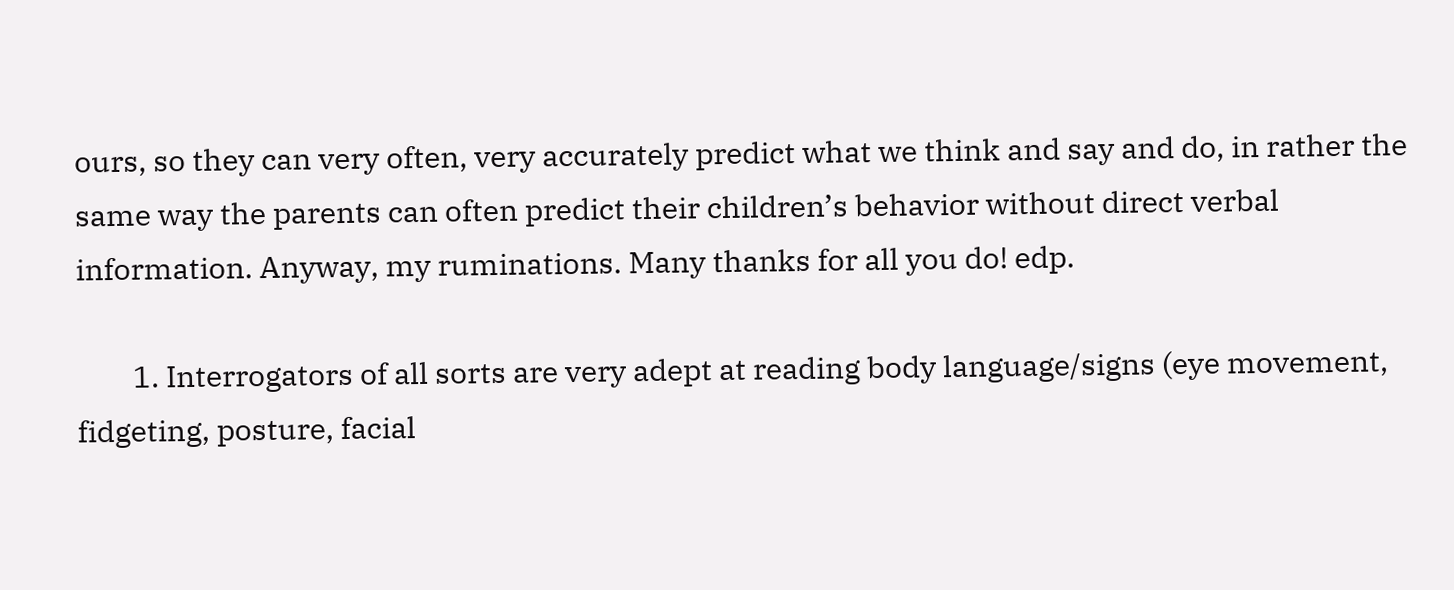ours, so they can very often, very accurately predict what we think and say and do, in rather the same way the parents can often predict their children’s behavior without direct verbal information. Anyway, my ruminations. Many thanks for all you do! edp.

        1. Interrogators of all sorts are very adept at reading body language/signs (eye movement, fidgeting, posture, facial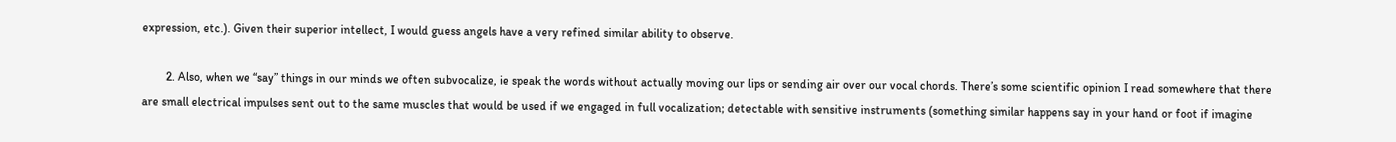expression, etc.). Given their superior intellect, I would guess angels have a very refined similar ability to observe.

        2. Also, when we “say” things in our minds we often subvocalize, ie speak the words without actually moving our lips or sending air over our vocal chords. There’s some scientific opinion I read somewhere that there are small electrical impulses sent out to the same muscles that would be used if we engaged in full vocalization; detectable with sensitive instruments (something similar happens say in your hand or foot if imagine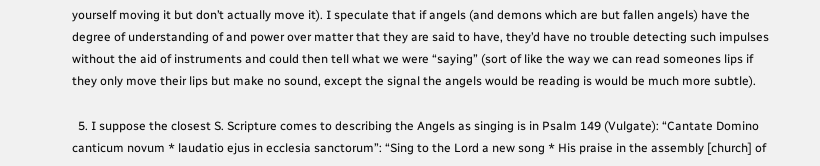yourself moving it but don’t actually move it). I speculate that if angels (and demons which are but fallen angels) have the degree of understanding of and power over matter that they are said to have, they’d have no trouble detecting such impulses without the aid of instruments and could then tell what we were “saying” (sort of like the way we can read someones lips if they only move their lips but make no sound, except the signal the angels would be reading is would be much more subtle).

  5. I suppose the closest S. Scripture comes to describing the Angels as singing is in Psalm 149 (Vulgate): “Cantate Domino canticum novum * laudatio ejus in ecclesia sanctorum”: “Sing to the Lord a new song * His praise in the assembly [church] of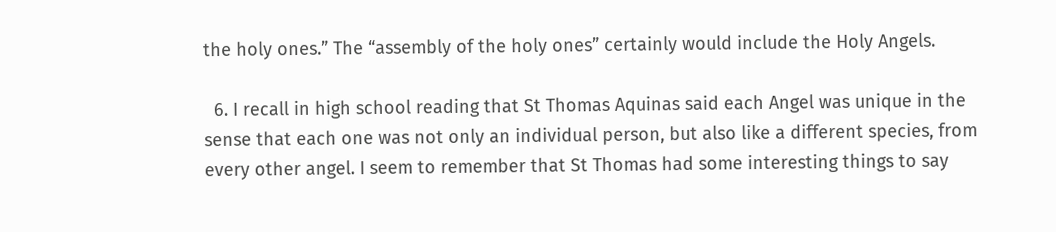the holy ones.” The “assembly of the holy ones” certainly would include the Holy Angels.

  6. I recall in high school reading that St Thomas Aquinas said each Angel was unique in the sense that each one was not only an individual person, but also like a different species, from every other angel. I seem to remember that St Thomas had some interesting things to say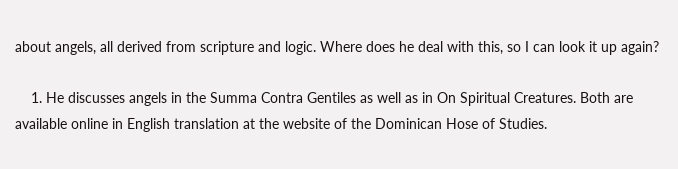about angels, all derived from scripture and logic. Where does he deal with this, so I can look it up again?

    1. He discusses angels in the Summa Contra Gentiles as well as in On Spiritual Creatures. Both are available online in English translation at the website of the Dominican Hose of Studies.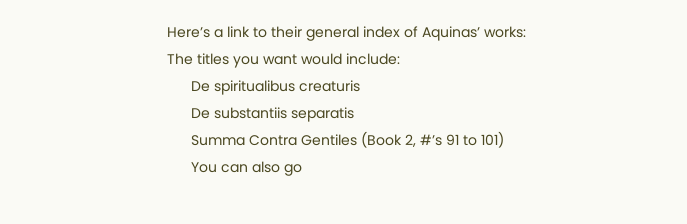Here’s a link to their general index of Aquinas’ works: The titles you want would include:
      De spiritualibus creaturis
      De substantiis separatis
      Summa Contra Gentiles (Book 2, #’s 91 to 101)
      You can also go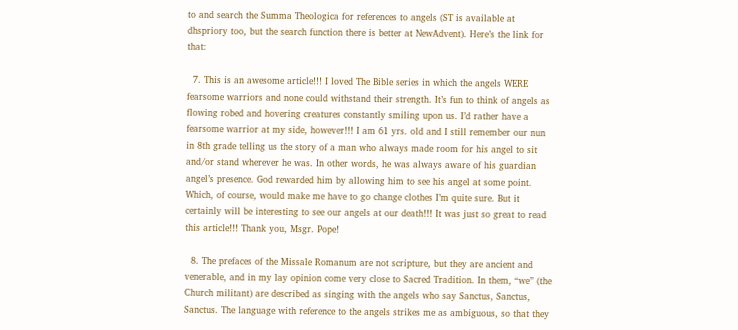to and search the Summa Theologica for references to angels (ST is available at dhspriory too, but the search function there is better at NewAdvent). Here’s the link for that:

  7. This is an awesome article!!! I loved The Bible series in which the angels WERE fearsome warriors and none could withstand their strength. It’s fun to think of angels as flowing robed and hovering creatures constantly smiling upon us. I’d rather have a fearsome warrior at my side, however!!! I am 61 yrs. old and I still remember our nun in 8th grade telling us the story of a man who always made room for his angel to sit and/or stand wherever he was. In other words, he was always aware of his guardian angel’s presence. God rewarded him by allowing him to see his angel at some point. Which, of course, would make me have to go change clothes I’m quite sure. But it certainly will be interesting to see our angels at our death!!! It was just so great to read this article!!! Thank you, Msgr. Pope!

  8. The prefaces of the Missale Romanum are not scripture, but they are ancient and venerable, and in my lay opinion come very close to Sacred Tradition. In them, “we” (the Church militant) are described as singing with the angels who say Sanctus, Sanctus, Sanctus. The language with reference to the angels strikes me as ambiguous, so that they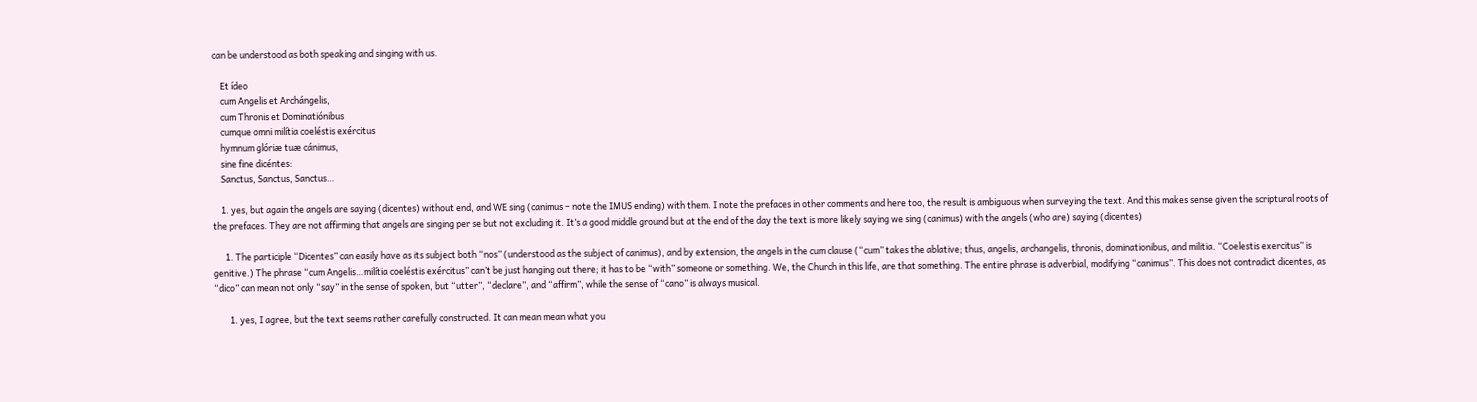can be understood as both speaking and singing with us.

    Et ídeo
    cum Angelis et Archángelis,
    cum Thronis et Dominatiónibus
    cumque omni milítia coeléstis exércitus
    hymnum glóriæ tuæ cánimus,
    sine fine dicéntes:
    Sanctus, Sanctus, Sanctus…

    1. yes, but again the angels are saying (dicentes) without end, and WE sing (canimus – note the IMUS ending) with them. I note the prefaces in other comments and here too, the result is ambiguous when surveying the text. And this makes sense given the scriptural roots of the prefaces. They are not affirming that angels are singing per se but not excluding it. It’s a good middle ground but at the end of the day the text is more likely saying we sing (canimus) with the angels (who are) saying (dicentes)

      1. The participle “Dicentes” can easily have as its subject both “nos” (understood as the subject of canimus), and by extension, the angels in the cum clause (“cum” takes the ablative; thus, angelis, archangelis, thronis, dominationibus, and militia. “Coelestis exercitus” is genitive.) The phrase “cum Angelis…milítia coeléstis exércitus” can’t be just hanging out there; it has to be “with” someone or something. We, the Church in this life, are that something. The entire phrase is adverbial, modifying “canimus”. This does not contradict dicentes, as “dico” can mean not only “say” in the sense of spoken, but “utter”, “declare”, and “affirm”, while the sense of “cano” is always musical.

        1. yes, I agree, but the text seems rather carefully constructed. It can mean mean what you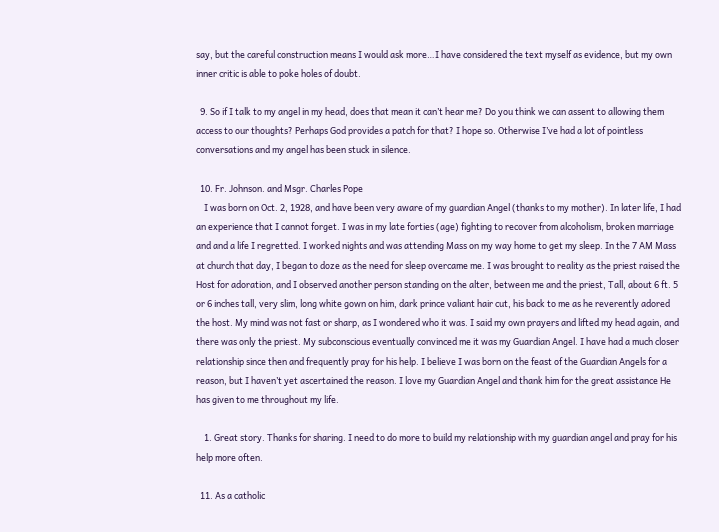say, but the careful construction means I would ask more…I have considered the text myself as evidence, but my own inner critic is able to poke holes of doubt.

  9. So if I talk to my angel in my head, does that mean it can’t hear me? Do you think we can assent to allowing them access to our thoughts? Perhaps God provides a patch for that? I hope so. Otherwise I’ve had a lot of pointless conversations and my angel has been stuck in silence.

  10. Fr. Johnson. and Msgr. Charles Pope
    I was born on Oct. 2, 1928, and have been very aware of my guardian Angel (thanks to my mother). In later life, I had an experience that I cannot forget. I was in my late forties (age) fighting to recover from alcoholism, broken marriage and and a life I regretted. I worked nights and was attending Mass on my way home to get my sleep. In the 7 AM Mass at church that day, I began to doze as the need for sleep overcame me. I was brought to reality as the priest raised the Host for adoration, and I observed another person standing on the alter, between me and the priest, Tall, about 6 ft. 5 or 6 inches tall, very slim, long white gown on him, dark prince valiant hair cut, his back to me as he reverently adored the host. My mind was not fast or sharp, as I wondered who it was. I said my own prayers and lifted my head again, and there was only the priest. My subconscious eventually convinced me it was my Guardian Angel. I have had a much closer relationship since then and frequently pray for his help. I believe I was born on the feast of the Guardian Angels for a reason, but I haven’t yet ascertained the reason. I love my Guardian Angel and thank him for the great assistance He has given to me throughout my life.

    1. Great story. Thanks for sharing. I need to do more to build my relationship with my guardian angel and pray for his help more often.

  11. As a catholic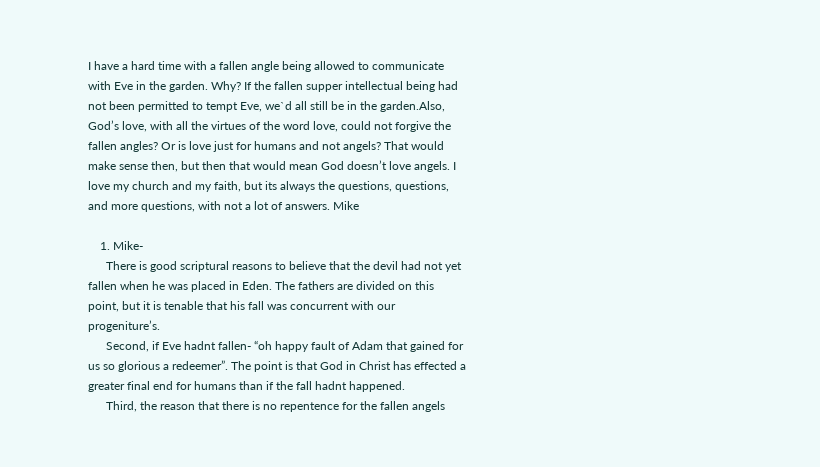I have a hard time with a fallen angle being allowed to communicate with Eve in the garden. Why? If the fallen supper intellectual being had not been permitted to tempt Eve, we`d all still be in the garden.Also, God’s love, with all the virtues of the word love, could not forgive the fallen angles? Or is love just for humans and not angels? That would make sense then, but then that would mean God doesn’t love angels. I love my church and my faith, but its always the questions, questions, and more questions, with not a lot of answers. Mike

    1. Mike-
      There is good scriptural reasons to believe that the devil had not yet fallen when he was placed in Eden. The fathers are divided on this point, but it is tenable that his fall was concurrent with our progeniture’s.
      Second, if Eve hadnt fallen- “oh happy fault of Adam that gained for us so glorious a redeemer”. The point is that God in Christ has effected a greater final end for humans than if the fall hadnt happened.
      Third, the reason that there is no repentence for the fallen angels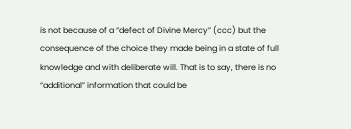is not because of a “defect of Divine Mercy” (ccc) but the consequence of the choice they made being in a state of full knowledge and with deliberate will. That is to say, there is no “additional” information that could be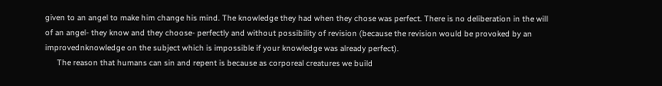given to an angel to make him change his mind. The knowledge they had when they chose was perfect. There is no deliberation in the will of an angel- they know and they choose- perfectly and without possibility of revision (because the revision would be provoked by an improvednknowledge on the subject which is impossible if your knowledge was already perfect).
      The reason that humans can sin and repent is because as corporeal creatures we build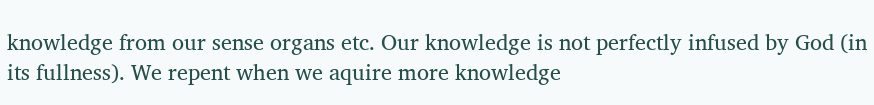knowledge from our sense organs etc. Our knowledge is not perfectly infused by God (in its fullness). We repent when we aquire more knowledge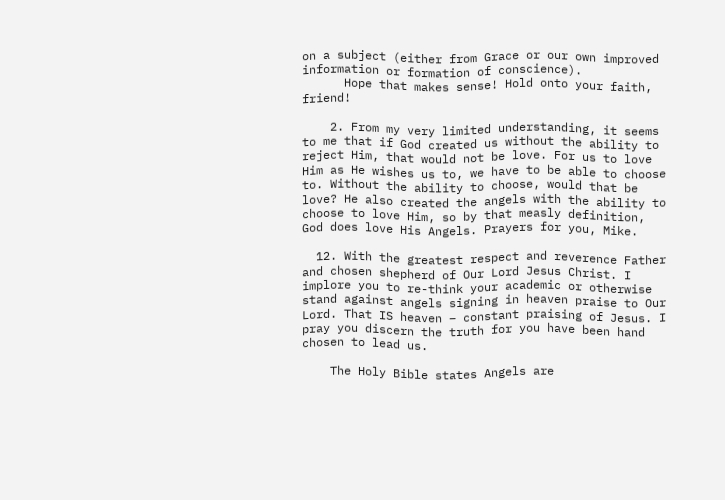on a subject (either from Grace or our own improved information or formation of conscience).
      Hope that makes sense! Hold onto your faith, friend!

    2. From my very limited understanding, it seems to me that if God created us without the ability to reject Him, that would not be love. For us to love Him as He wishes us to, we have to be able to choose to. Without the ability to choose, would that be love? He also created the angels with the ability to choose to love Him, so by that measly definition, God does love His Angels. Prayers for you, Mike.

  12. With the greatest respect and reverence Father and chosen shepherd of Our Lord Jesus Christ. I implore you to re-think your academic or otherwise stand against angels signing in heaven praise to Our Lord. That IS heaven – constant praising of Jesus. I pray you discern the truth for you have been hand chosen to lead us.

    The Holy Bible states Angels are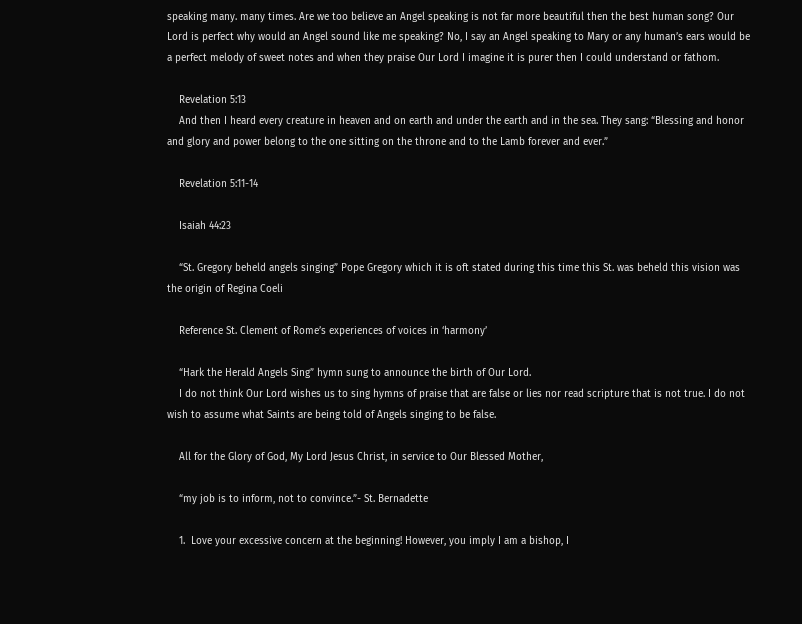speaking many. many times. Are we too believe an Angel speaking is not far more beautiful then the best human song? Our Lord is perfect why would an Angel sound like me speaking? No, I say an Angel speaking to Mary or any human’s ears would be a perfect melody of sweet notes and when they praise Our Lord I imagine it is purer then I could understand or fathom.

    Revelation 5:13
    And then I heard every creature in heaven and on earth and under the earth and in the sea. They sang: “Blessing and honor and glory and power belong to the one sitting on the throne and to the Lamb forever and ever.”

    Revelation 5:11-14

    Isaiah 44:23

    “St. Gregory beheld angels singing” Pope Gregory which it is oft stated during this time this St. was beheld this vision was the origin of Regina Coeli

    Reference St. Clement of Rome’s experiences of voices in ‘harmony’

    “Hark the Herald Angels Sing” hymn sung to announce the birth of Our Lord.
    I do not think Our Lord wishes us to sing hymns of praise that are false or lies nor read scripture that is not true. I do not wish to assume what Saints are being told of Angels singing to be false.

    All for the Glory of God, My Lord Jesus Christ, in service to Our Blessed Mother,

    “my job is to inform, not to convince.”- St. Bernadette

    1.  Love your excessive concern at the beginning! However, you imply I am a bishop, I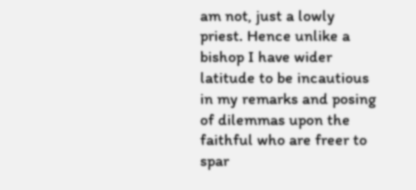am not, just a lowly priest. Hence unlike a bishop I have wider latitude to be incautious in my remarks and posing of dilemmas upon the faithful who are freer to spar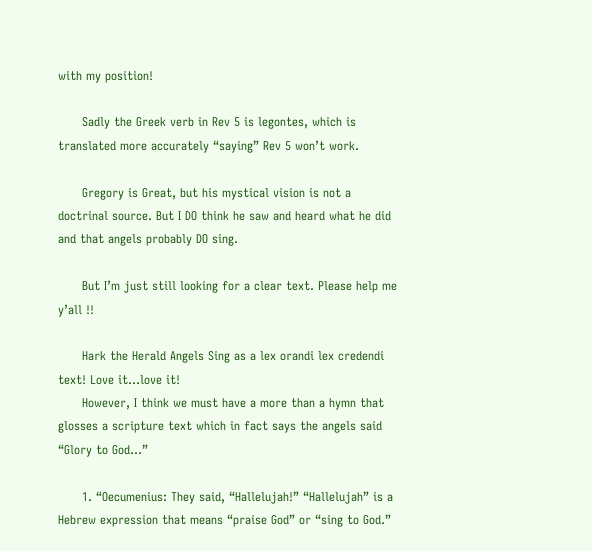with my position!

      Sadly the Greek verb in Rev 5 is legontes, which is translated more accurately “saying” Rev 5 won’t work.

      Gregory is Great, but his mystical vision is not a doctrinal source. But I DO think he saw and heard what he did and that angels probably DO sing.

      But I’m just still looking for a clear text. Please help me y’all !!

      Hark the Herald Angels Sing as a lex orandi lex credendi text! Love it…love it!
      However, I think we must have a more than a hymn that glosses a scripture text which in fact says the angels said “Glory to God…”

      1. “Oecumenius: They said, “Hallelujah!” “Hallelujah” is a Hebrew expression that means “praise God” or “sing to God.”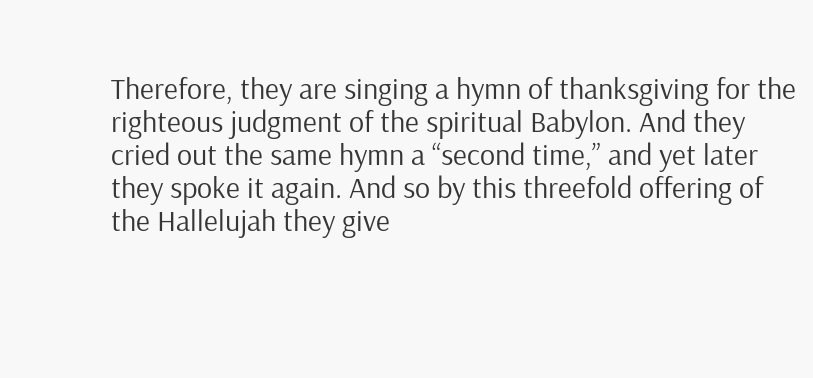Therefore, they are singing a hymn of thanksgiving for the righteous judgment of the spiritual Babylon. And they cried out the same hymn a “second time,” and yet later they spoke it again. And so by this threefold offering of the Hallelujah they give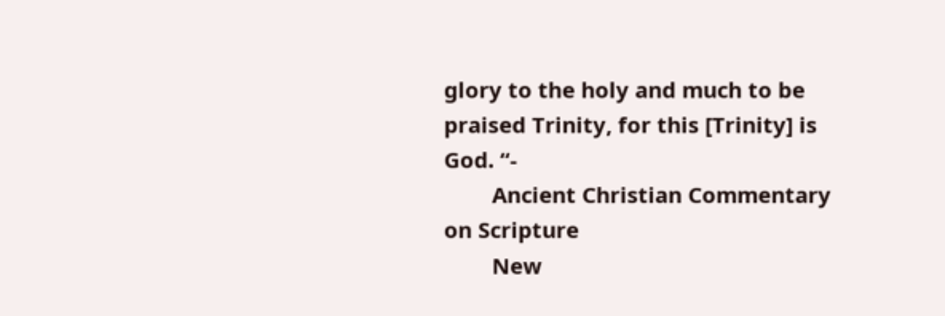glory to the holy and much to be praised Trinity, for this [Trinity] is God. “-
        Ancient Christian Commentary on Scripture
        New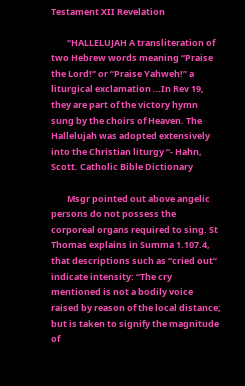Testament XII Revelation

        “HALLELUJAH A transliteration of two Hebrew words meaning “Praise the Lord!” or “Praise Yahweh!” a liturgical exclamation …In Rev 19, they are part of the victory hymn sung by the choirs of Heaven. The Hallelujah was adopted extensively into the Christian liturgy “- Hahn, Scott. Catholic Bible Dictionary

        Msgr pointed out above angelic persons do not possess the corporeal organs required to sing. St Thomas explains in Summa 1.107.4, that descriptions such as “cried out” indicate intensity: “The cry mentioned is not a bodily voice raised by reason of the local distance; but is taken to signify the magnitude of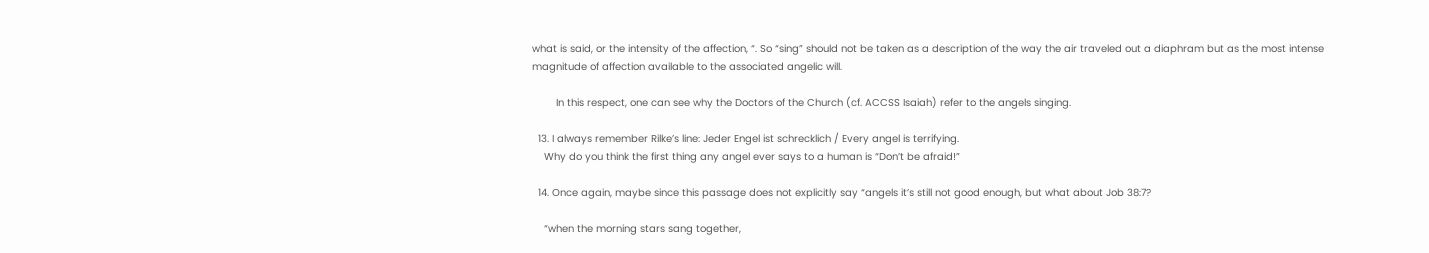what is said, or the intensity of the affection, “. So “sing” should not be taken as a description of the way the air traveled out a diaphram but as the most intense magnitude of affection available to the associated angelic will.

        In this respect, one can see why the Doctors of the Church (cf. ACCSS Isaiah) refer to the angels singing.

  13. I always remember Rilke’s line: Jeder Engel ist schrecklich / Every angel is terrifying.
    Why do you think the first thing any angel ever says to a human is “Don’t be afraid!”

  14. Once again, maybe since this passage does not explicitly say “angels it’s still not good enough, but what about Job 38:7?

    “when the morning stars sang together,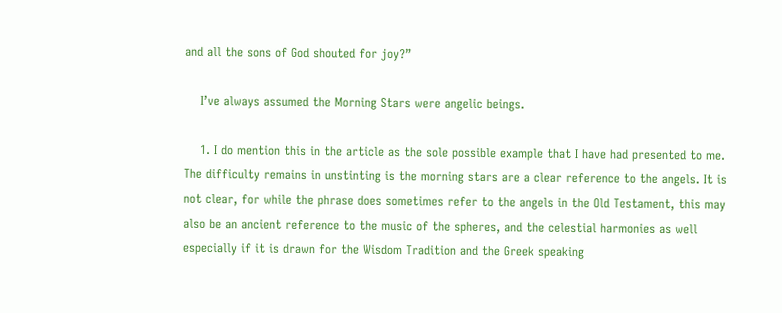and all the sons of God shouted for joy?”

    I’ve always assumed the Morning Stars were angelic beings.

    1. I do mention this in the article as the sole possible example that I have had presented to me. The difficulty remains in unstinting is the morning stars are a clear reference to the angels. It is not clear, for while the phrase does sometimes refer to the angels in the Old Testament, this may also be an ancient reference to the music of the spheres, and the celestial harmonies as well especially if it is drawn for the Wisdom Tradition and the Greek speaking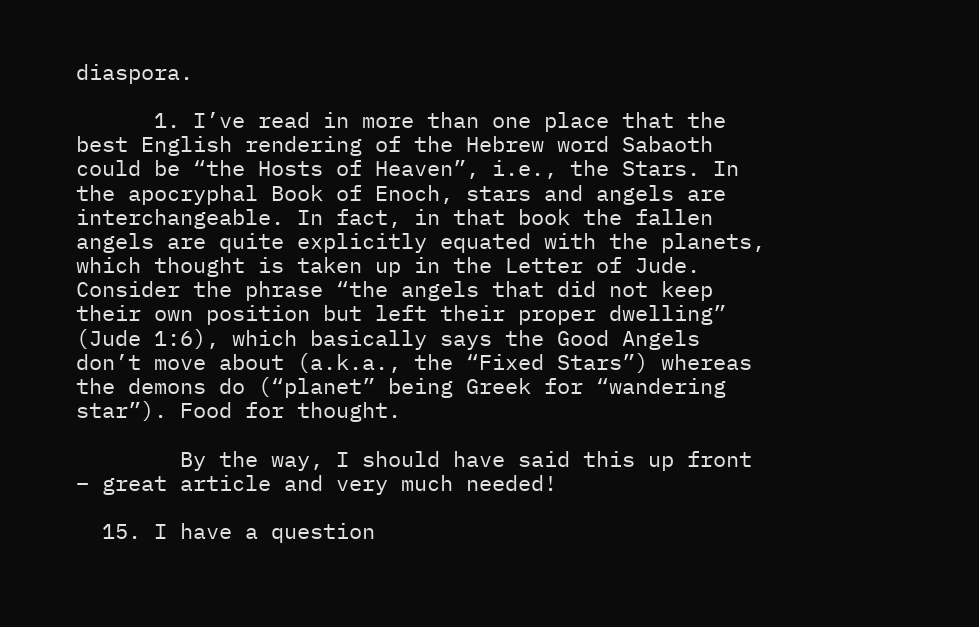diaspora.

      1. I’ve read in more than one place that the best English rendering of the Hebrew word Sabaoth could be “the Hosts of Heaven”, i.e., the Stars. In the apocryphal Book of Enoch, stars and angels are interchangeable. In fact, in that book the fallen angels are quite explicitly equated with the planets, which thought is taken up in the Letter of Jude. Consider the phrase “the angels that did not keep their own position but left their proper dwelling” (Jude 1:6), which basically says the Good Angels don’t move about (a.k.a., the “Fixed Stars”) whereas the demons do (“planet” being Greek for “wandering star”). Food for thought.

        By the way, I should have said this up front – great article and very much needed!

  15. I have a question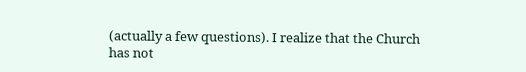(actually a few questions). I realize that the Church has not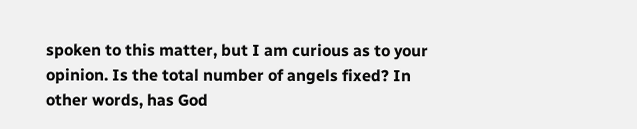spoken to this matter, but I am curious as to your opinion. Is the total number of angels fixed? In other words, has God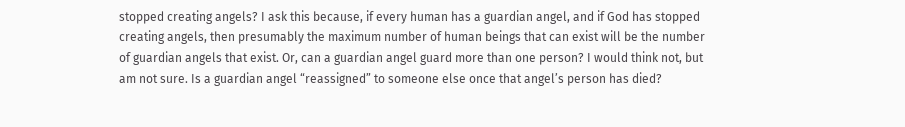stopped creating angels? I ask this because, if every human has a guardian angel, and if God has stopped creating angels, then presumably the maximum number of human beings that can exist will be the number of guardian angels that exist. Or, can a guardian angel guard more than one person? I would think not, but am not sure. Is a guardian angel “reassigned” to someone else once that angel’s person has died?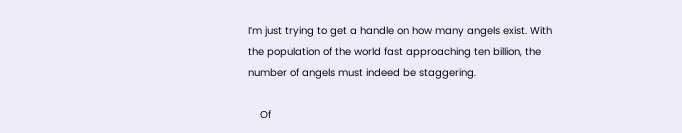I’m just trying to get a handle on how many angels exist. With the population of the world fast approaching ten billion, the number of angels must indeed be staggering.

    Of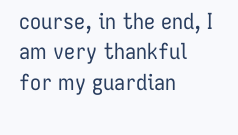course, in the end, I am very thankful for my guardian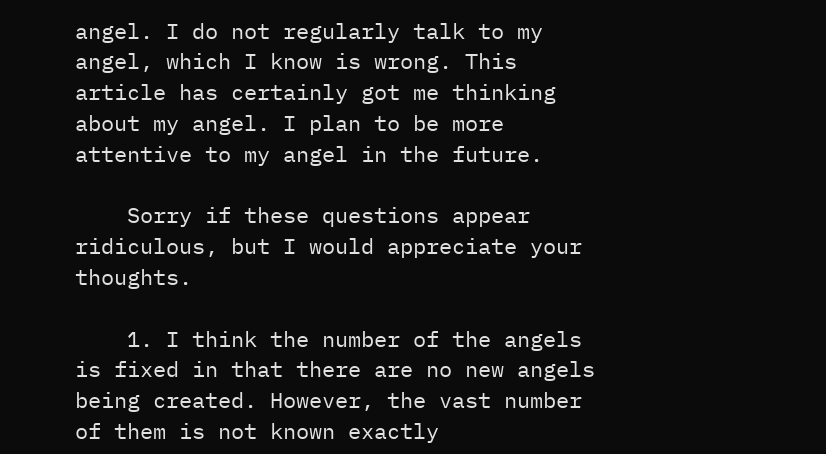angel. I do not regularly talk to my angel, which I know is wrong. This article has certainly got me thinking about my angel. I plan to be more attentive to my angel in the future.

    Sorry if these questions appear ridiculous, but I would appreciate your thoughts.

    1. I think the number of the angels is fixed in that there are no new angels being created. However, the vast number of them is not known exactly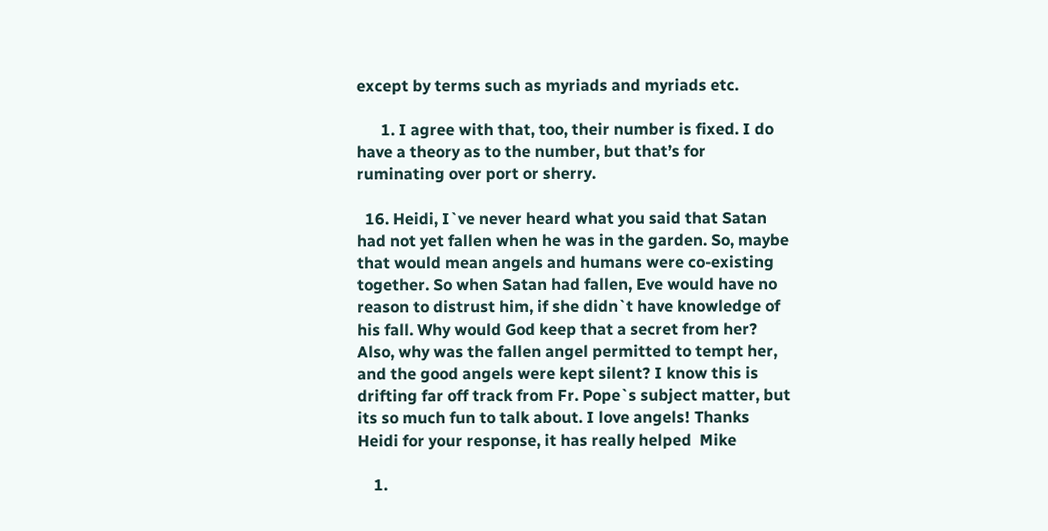except by terms such as myriads and myriads etc.

      1. I agree with that, too, their number is fixed. I do have a theory as to the number, but that’s for ruminating over port or sherry.

  16. Heidi, I`ve never heard what you said that Satan had not yet fallen when he was in the garden. So, maybe that would mean angels and humans were co-existing together. So when Satan had fallen, Eve would have no reason to distrust him, if she didn`t have knowledge of his fall. Why would God keep that a secret from her? Also, why was the fallen angel permitted to tempt her, and the good angels were kept silent? I know this is drifting far off track from Fr. Pope`s subject matter, but its so much fun to talk about. I love angels! Thanks Heidi for your response, it has really helped  Mike

    1.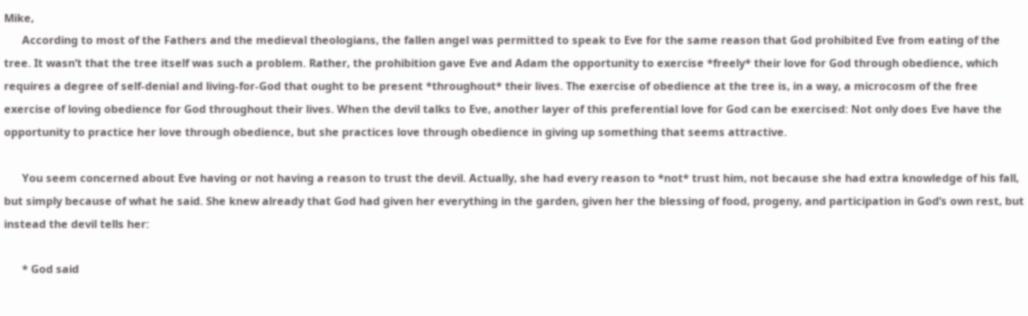Mike,
      According to most of the Fathers and the medieval theologians, the fallen angel was permitted to speak to Eve for the same reason that God prohibited Eve from eating of the tree. It wasn’t that the tree itself was such a problem. Rather, the prohibition gave Eve and Adam the opportunity to exercise *freely* their love for God through obedience, which requires a degree of self-denial and living-for-God that ought to be present *throughout* their lives. The exercise of obedience at the tree is, in a way, a microcosm of the free exercise of loving obedience for God throughout their lives. When the devil talks to Eve, another layer of this preferential love for God can be exercised: Not only does Eve have the opportunity to practice her love through obedience, but she practices love through obedience in giving up something that seems attractive.

      You seem concerned about Eve having or not having a reason to trust the devil. Actually, she had every reason to *not* trust him, not because she had extra knowledge of his fall, but simply because of what he said. She knew already that God had given her everything in the garden, given her the blessing of food, progeny, and participation in God’s own rest, but instead the devil tells her:

      * God said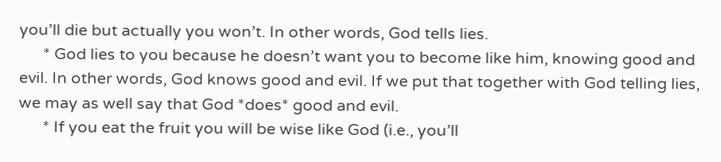you’ll die but actually you won’t. In other words, God tells lies.
      * God lies to you because he doesn’t want you to become like him, knowing good and evil. In other words, God knows good and evil. If we put that together with God telling lies, we may as well say that God *does* good and evil.
      * If you eat the fruit you will be wise like God (i.e., you’ll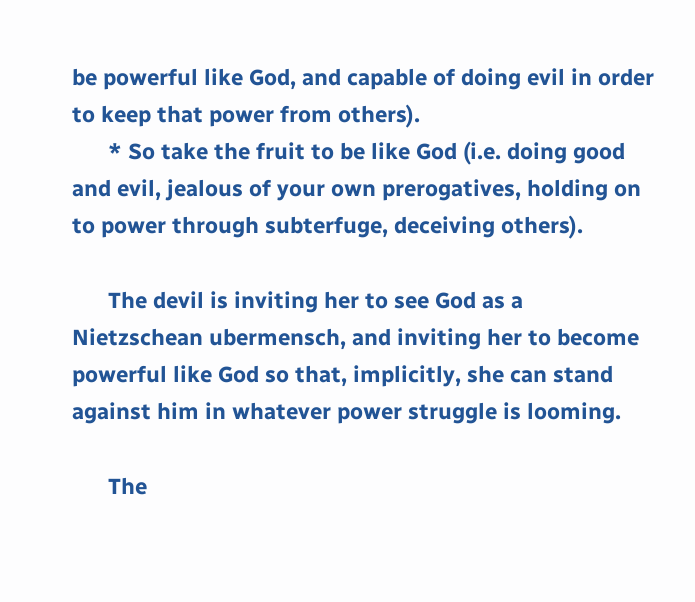be powerful like God, and capable of doing evil in order to keep that power from others).
      * So take the fruit to be like God (i.e. doing good and evil, jealous of your own prerogatives, holding on to power through subterfuge, deceiving others).

      The devil is inviting her to see God as a Nietzschean ubermensch, and inviting her to become powerful like God so that, implicitly, she can stand against him in whatever power struggle is looming.

      The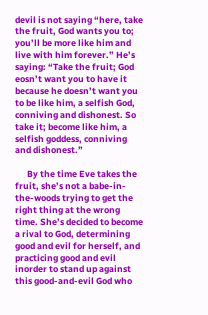devil is not saying “here, take the fruit, God wants you to; you’ll be more like him and live with him forever.” He’s saying: “Take the fruit; God eosn’t want you to have it because he doesn’t want you to be like him, a selfish God, conniving and dishonest. So take it; become like him, a selfish goddess, conniving and dishonest.”

      By the time Eve takes the fruit, she’s not a babe-in-the-woods trying to get the right thing at the wrong time. She’s decided to become a rival to God, determining good and evil for herself, and practicing good and evil inorder to stand up against this good-and-evil God who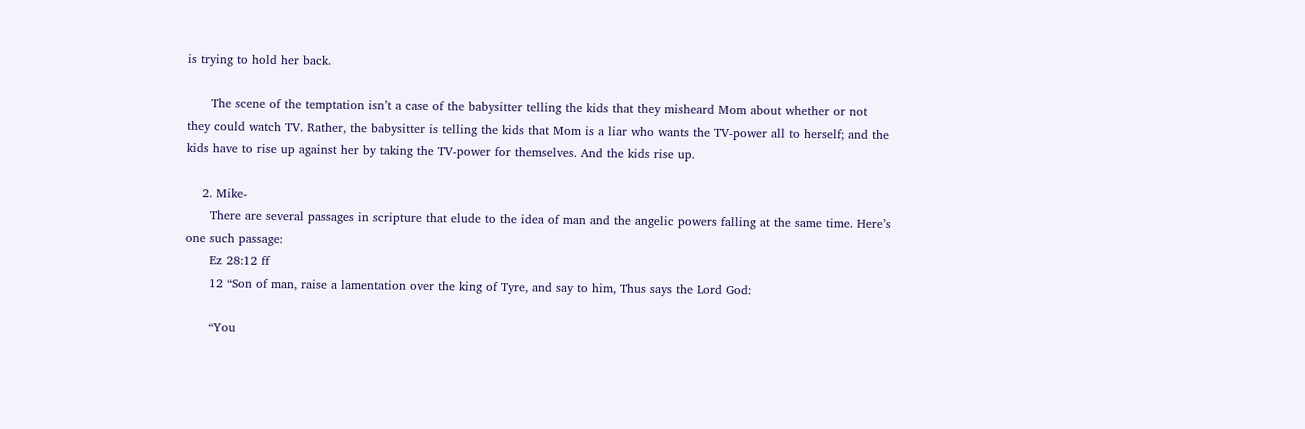is trying to hold her back.

      The scene of the temptation isn’t a case of the babysitter telling the kids that they misheard Mom about whether or not they could watch TV. Rather, the babysitter is telling the kids that Mom is a liar who wants the TV-power all to herself; and the kids have to rise up against her by taking the TV-power for themselves. And the kids rise up.

    2. Mike-
      There are several passages in scripture that elude to the idea of man and the angelic powers falling at the same time. Here’s one such passage:
      Ez 28:12 ff
      12 “Son of man, raise a lamentation over the king of Tyre, and say to him, Thus says the Lord God:

      “You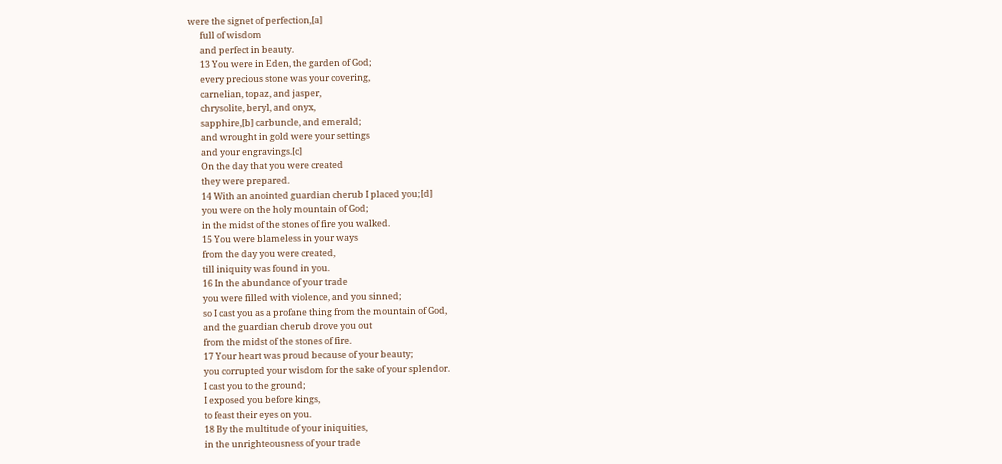were the signet of perfection,[a]
      full of wisdom
      and perfect in beauty.
      13 You were in Eden, the garden of God;
      every precious stone was your covering,
      carnelian, topaz, and jasper,
      chrysolite, beryl, and onyx,
      sapphire,[b] carbuncle, and emerald;
      and wrought in gold were your settings
      and your engravings.[c]
      On the day that you were created
      they were prepared.
      14 With an anointed guardian cherub I placed you;[d]
      you were on the holy mountain of God;
      in the midst of the stones of fire you walked.
      15 You were blameless in your ways
      from the day you were created,
      till iniquity was found in you.
      16 In the abundance of your trade
      you were filled with violence, and you sinned;
      so I cast you as a profane thing from the mountain of God,
      and the guardian cherub drove you out
      from the midst of the stones of fire.
      17 Your heart was proud because of your beauty;
      you corrupted your wisdom for the sake of your splendor.
      I cast you to the ground;
      I exposed you before kings,
      to feast their eyes on you.
      18 By the multitude of your iniquities,
      in the unrighteousness of your trade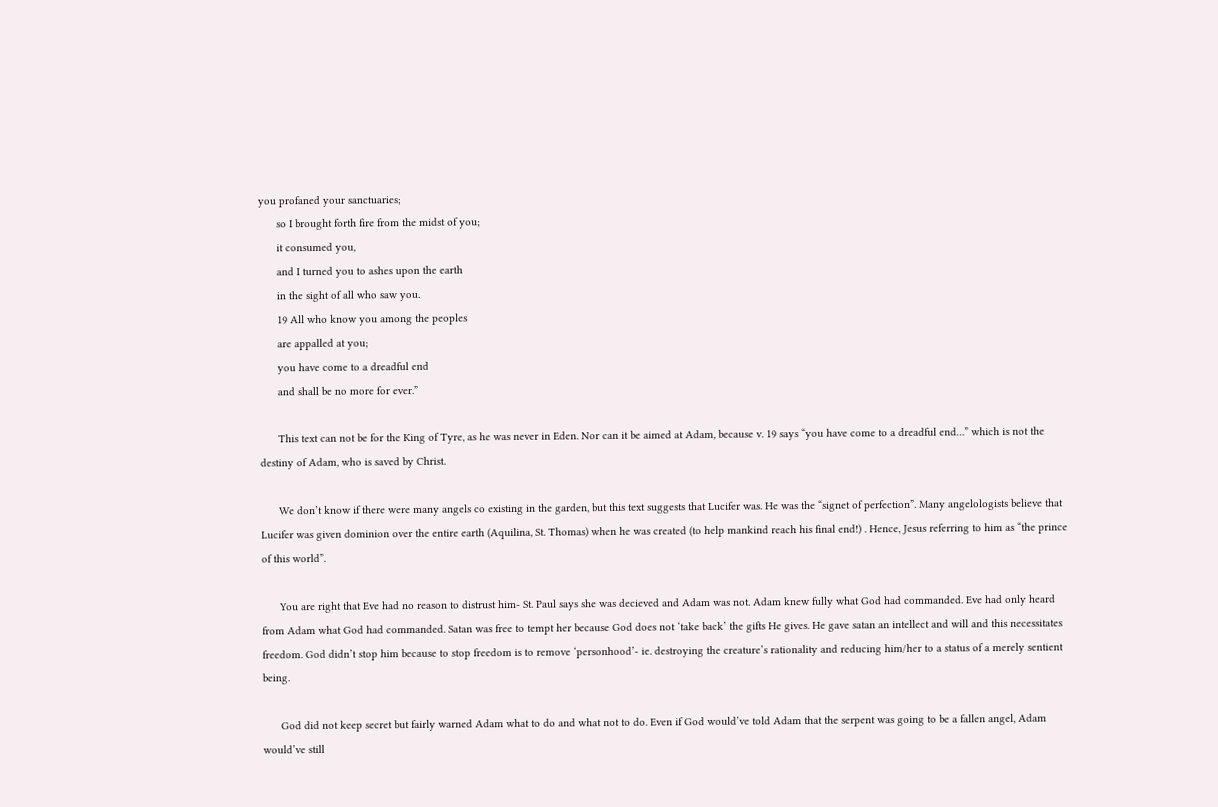you profaned your sanctuaries;
      so I brought forth fire from the midst of you;
      it consumed you,
      and I turned you to ashes upon the earth
      in the sight of all who saw you.
      19 All who know you among the peoples
      are appalled at you;
      you have come to a dreadful end
      and shall be no more for ever.”

      This text can not be for the King of Tyre, as he was never in Eden. Nor can it be aimed at Adam, because v. 19 says “you have come to a dreadful end…” which is not the destiny of Adam, who is saved by Christ.

      We don’t know if there were many angels co existing in the garden, but this text suggests that Lucifer was. He was the “signet of perfection”. Many angelologists believe that Lucifer was given dominion over the entire earth (Aquilina, St. Thomas) when he was created (to help mankind reach his final end!) . Hence, Jesus referring to him as “the prince of this world”.

      You are right that Eve had no reason to distrust him- St. Paul says she was decieved and Adam was not. Adam knew fully what God had commanded. Eve had only heard from Adam what God had commanded. Satan was free to tempt her because God does not ‘take back’ the gifts He gives. He gave satan an intellect and will and this necessitates freedom. God didn’t stop him because to stop freedom is to remove ‘personhood’- ie. destroying the creature’s rationality and reducing him/her to a status of a merely sentient being.

      God did not keep secret but fairly warned Adam what to do and what not to do. Even if God would’ve told Adam that the serpent was going to be a fallen angel, Adam would’ve still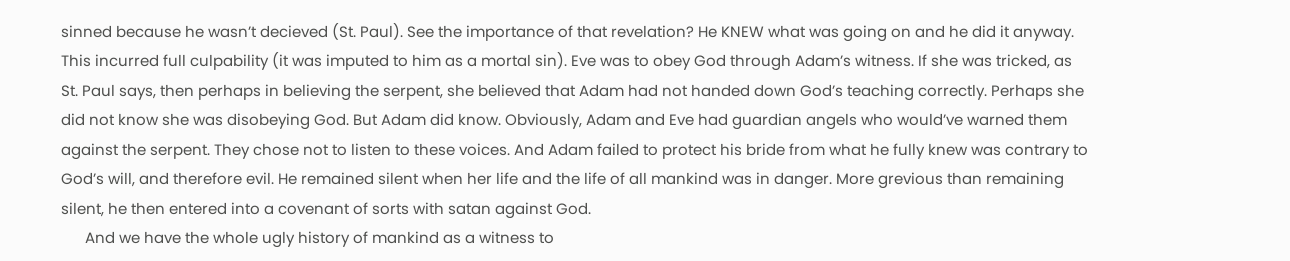sinned because he wasn’t decieved (St. Paul). See the importance of that revelation? He KNEW what was going on and he did it anyway. This incurred full culpability (it was imputed to him as a mortal sin). Eve was to obey God through Adam’s witness. If she was tricked, as St. Paul says, then perhaps in believing the serpent, she believed that Adam had not handed down God’s teaching correctly. Perhaps she did not know she was disobeying God. But Adam did know. Obviously, Adam and Eve had guardian angels who would’ve warned them against the serpent. They chose not to listen to these voices. And Adam failed to protect his bride from what he fully knew was contrary to God’s will, and therefore evil. He remained silent when her life and the life of all mankind was in danger. More grevious than remaining silent, he then entered into a covenant of sorts with satan against God.
      And we have the whole ugly history of mankind as a witness to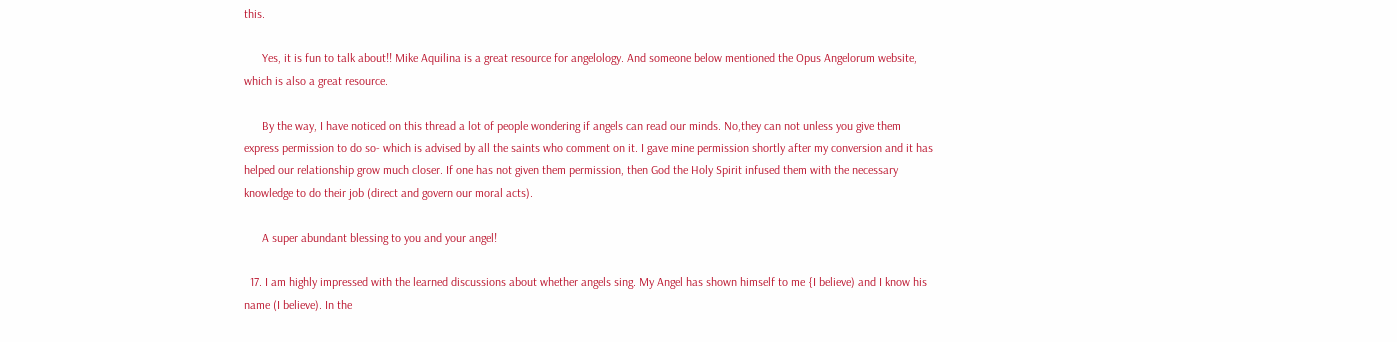this.

      Yes, it is fun to talk about!! Mike Aquilina is a great resource for angelology. And someone below mentioned the Opus Angelorum website, which is also a great resource.

      By the way, I have noticed on this thread a lot of people wondering if angels can read our minds. No,they can not unless you give them express permission to do so- which is advised by all the saints who comment on it. I gave mine permission shortly after my conversion and it has helped our relationship grow much closer. If one has not given them permission, then God the Holy Spirit infused them with the necessary knowledge to do their job (direct and govern our moral acts).

      A super abundant blessing to you and your angel!

  17. I am highly impressed with the learned discussions about whether angels sing. My Angel has shown himself to me {I believe) and I know his name (I believe). In the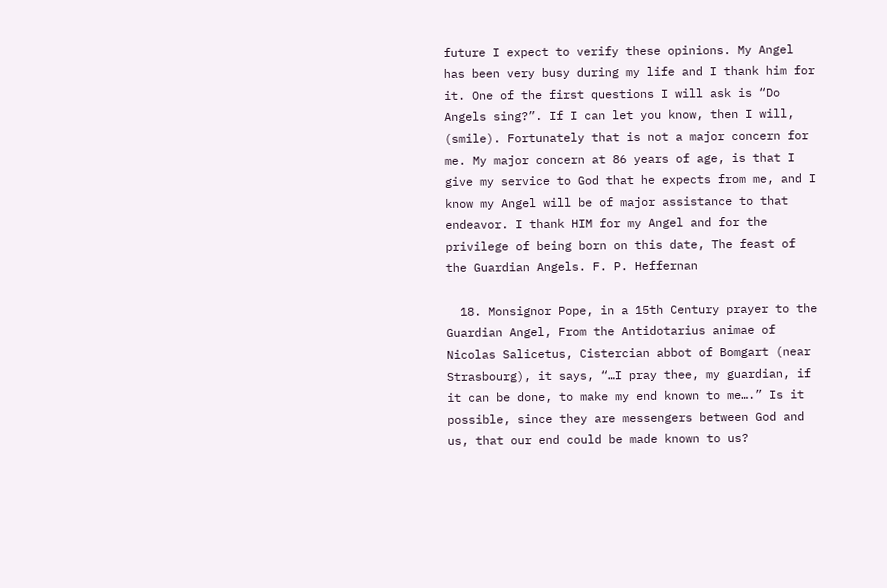future I expect to verify these opinions. My Angel has been very busy during my life and I thank him for it. One of the first questions I will ask is “Do Angels sing?”. If I can let you know, then I will, (smile). Fortunately that is not a major concern for me. My major concern at 86 years of age, is that I give my service to God that he expects from me, and I know my Angel will be of major assistance to that endeavor. I thank HIM for my Angel and for the privilege of being born on this date, The feast of the Guardian Angels. F. P. Heffernan

  18. Monsignor Pope, in a 15th Century prayer to the Guardian Angel, From the Antidotarius animae of Nicolas Salicetus, Cistercian abbot of Bomgart (near Strasbourg), it says, “…I pray thee, my guardian, if it can be done, to make my end known to me….” Is it possible, since they are messengers between God and us, that our end could be made known to us?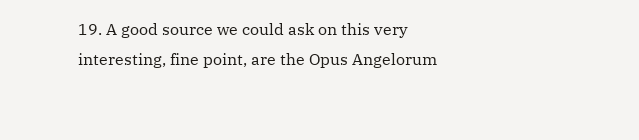19. A good source we could ask on this very interesting, fine point, are the Opus Angelorum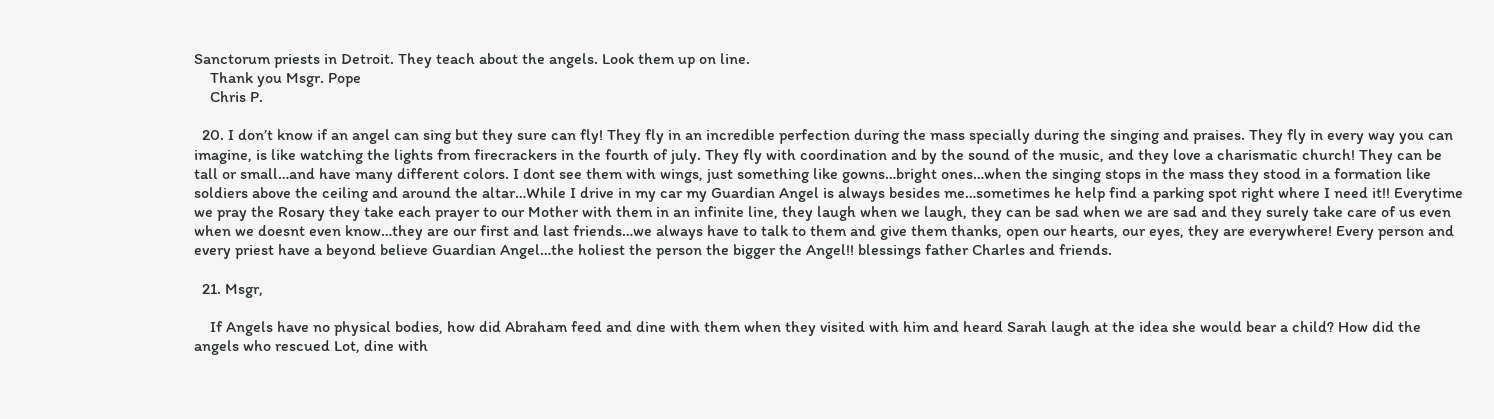Sanctorum priests in Detroit. They teach about the angels. Look them up on line.
    Thank you Msgr. Pope
    Chris P.

  20. I don’t know if an angel can sing but they sure can fly! They fly in an incredible perfection during the mass specially during the singing and praises. They fly in every way you can imagine, is like watching the lights from firecrackers in the fourth of july. They fly with coordination and by the sound of the music, and they love a charismatic church! They can be tall or small…and have many different colors. I dont see them with wings, just something like gowns…bright ones…when the singing stops in the mass they stood in a formation like soldiers above the ceiling and around the altar…While I drive in my car my Guardian Angel is always besides me…sometimes he help find a parking spot right where I need it!! Everytime we pray the Rosary they take each prayer to our Mother with them in an infinite line, they laugh when we laugh, they can be sad when we are sad and they surely take care of us even when we doesnt even know…they are our first and last friends…we always have to talk to them and give them thanks, open our hearts, our eyes, they are everywhere! Every person and every priest have a beyond believe Guardian Angel…the holiest the person the bigger the Angel!! blessings father Charles and friends.

  21. Msgr,

    If Angels have no physical bodies, how did Abraham feed and dine with them when they visited with him and heard Sarah laugh at the idea she would bear a child? How did the angels who rescued Lot, dine with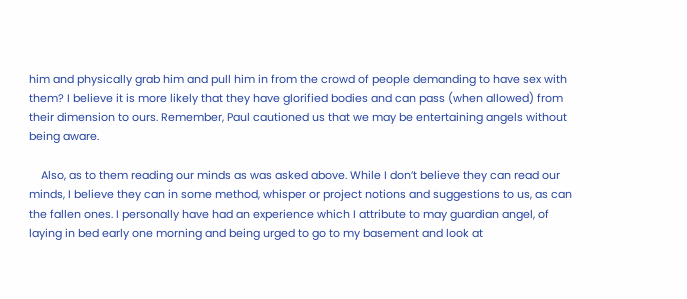him and physically grab him and pull him in from the crowd of people demanding to have sex with them? I believe it is more likely that they have glorified bodies and can pass (when allowed) from their dimension to ours. Remember, Paul cautioned us that we may be entertaining angels without being aware.

    Also, as to them reading our minds as was asked above. While I don’t believe they can read our minds, I believe they can in some method, whisper or project notions and suggestions to us, as can the fallen ones. I personally have had an experience which I attribute to may guardian angel, of laying in bed early one morning and being urged to go to my basement and look at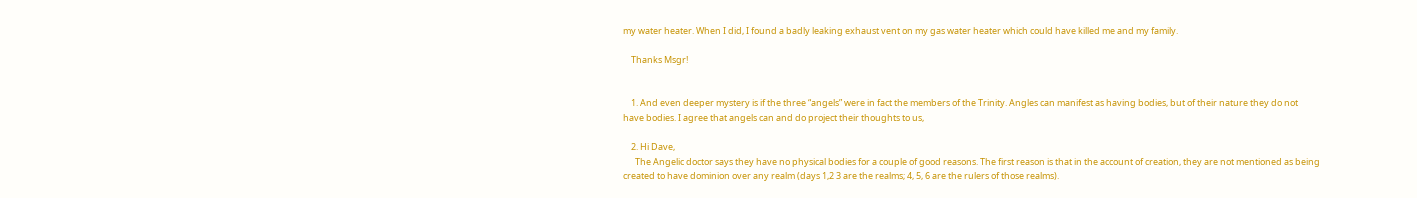my water heater. When I did, I found a badly leaking exhaust vent on my gas water heater which could have killed me and my family.

    Thanks Msgr!


    1. And even deeper mystery is if the three “angels” were in fact the members of the Trinity. Angles can manifest as having bodies, but of their nature they do not have bodies. I agree that angels can and do project their thoughts to us,

    2. Hi Dave,
      The Angelic doctor says they have no physical bodies for a couple of good reasons. The first reason is that in the account of creation, they are not mentioned as being created to have dominion over any realm (days 1,2 3 are the realms; 4, 5, 6 are the rulers of those realms).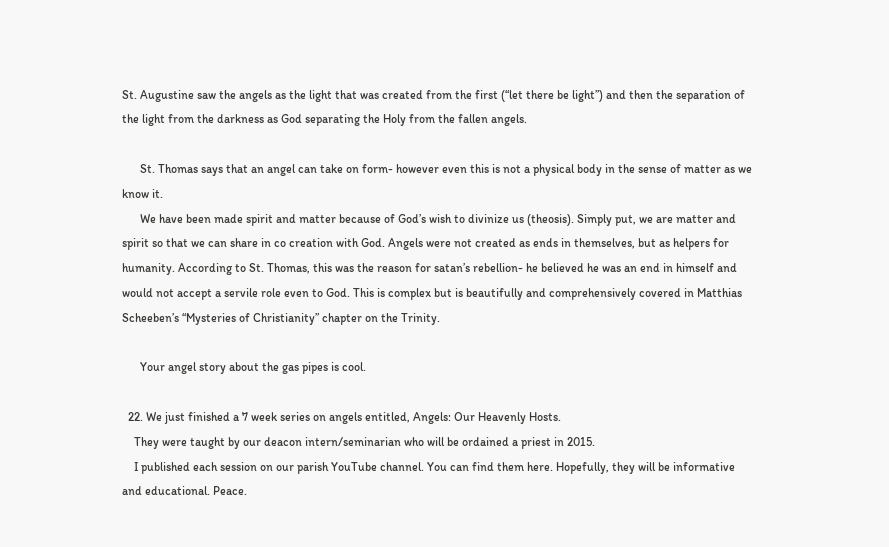St. Augustine saw the angels as the light that was created from the first (“let there be light”) and then the separation of the light from the darkness as God separating the Holy from the fallen angels.

      St. Thomas says that an angel can take on form- however even this is not a physical body in the sense of matter as we know it.
      We have been made spirit and matter because of God’s wish to divinize us (theosis). Simply put, we are matter and spirit so that we can share in co creation with God. Angels were not created as ends in themselves, but as helpers for humanity. According to St. Thomas, this was the reason for satan’s rebellion- he believed he was an end in himself and would not accept a servile role even to God. This is complex but is beautifully and comprehensively covered in Matthias Scheeben’s “Mysteries of Christianity” chapter on the Trinity.

      Your angel story about the gas pipes is cool.

  22. We just finished a 7 week series on angels entitled, Angels: Our Heavenly Hosts.
    They were taught by our deacon intern/seminarian who will be ordained a priest in 2015.
    I published each session on our parish YouTube channel. You can find them here. Hopefully, they will be informative and educational. Peace.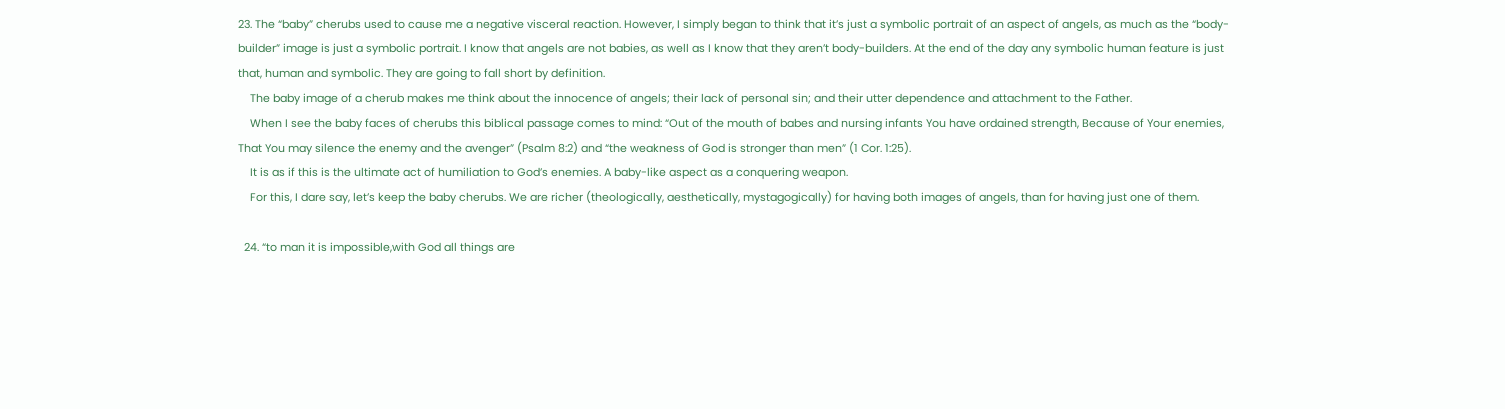23. The “baby” cherubs used to cause me a negative visceral reaction. However, I simply began to think that it’s just a symbolic portrait of an aspect of angels, as much as the “body-builder” image is just a symbolic portrait. I know that angels are not babies, as well as I know that they aren’t body-builders. At the end of the day any symbolic human feature is just that, human and symbolic. They are going to fall short by definition.
    The baby image of a cherub makes me think about the innocence of angels; their lack of personal sin; and their utter dependence and attachment to the Father.
    When I see the baby faces of cherubs this biblical passage comes to mind: “Out of the mouth of babes and nursing infants You have ordained strength, Because of Your enemies, That You may silence the enemy and the avenger” (Psalm 8:2) and “the weakness of God is stronger than men” (1 Cor. 1:25).
    It is as if this is the ultimate act of humiliation to God’s enemies. A baby-like aspect as a conquering weapon.
    For this, I dare say, let’s keep the baby cherubs. We are richer (theologically, aesthetically, mystagogically) for having both images of angels, than for having just one of them.

  24. “to man it is impossible,with God all things are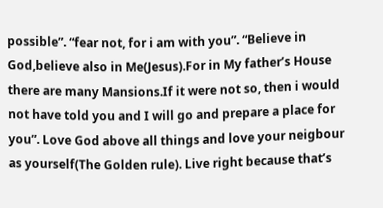possible”. “fear not, for i am with you”. “Believe in God,believe also in Me(Jesus).For in My father’s House there are many Mansions.If it were not so, then i would not have told you and I will go and prepare a place for you”. Love God above all things and love your neigbour as yourself(The Golden rule). Live right because that’s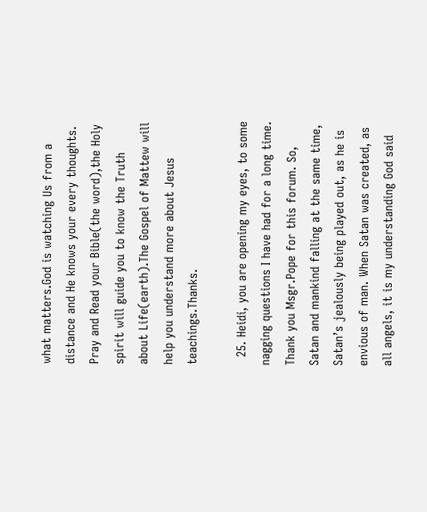what matters.God is watching Us from a distance and He knows your every thoughts. Pray and Read your Bible(the word),the Holy spirit will guide you to know the Truth about Life(earth).The Gospel of Mattew will help you understand more about Jesus teachings.Thanks.

  25. Heidi, you are opening my eyes, to some nagging questions I have had for a long time. Thank you Msgr.Pope for this forum. So, Satan and mankind falling at the same time, Satan’s jealously being played out, as he is envious of man. When Satan was created, as all angels, it is my understanding God said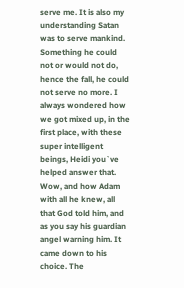serve me. It is also my understanding Satan was to serve mankind. Something he could not or would not do, hence the fall, he could not serve no more. I always wondered how we got mixed up, in the first place, with these super intelligent beings, Heidi you`ve helped answer that. Wow, and how Adam with all he knew, all that God told him, and as you say his guardian angel warning him. It came down to his choice. The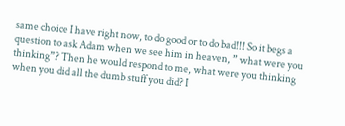same choice I have right now, to do good or to do bad!!! So it begs a question to ask Adam when we see him in heaven, ” what were you thinking”? Then he would respond to me, what were you thinking when you did all the dumb stuff you did? I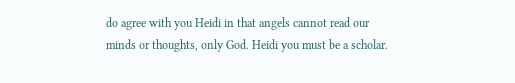do agree with you Heidi in that angels cannot read our minds or thoughts, only God. Heidi you must be a scholar.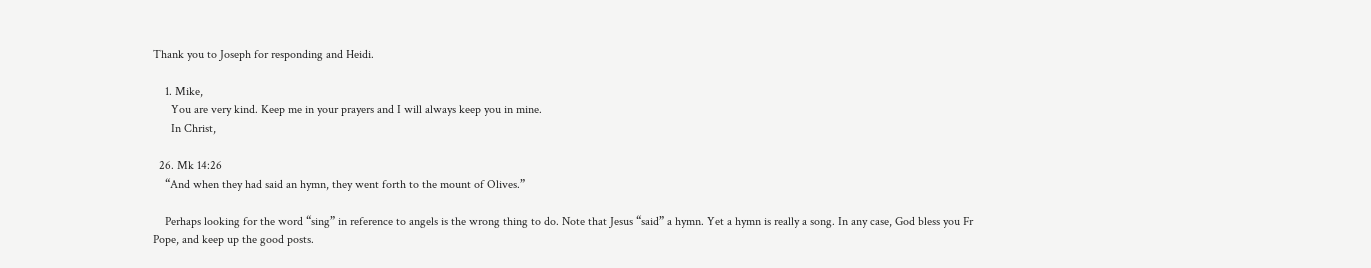Thank you to Joseph for responding and Heidi.

    1. Mike,
      You are very kind. Keep me in your prayers and I will always keep you in mine.
      In Christ,

  26. Mk 14:26
    “And when they had said an hymn, they went forth to the mount of Olives.”

    Perhaps looking for the word “sing” in reference to angels is the wrong thing to do. Note that Jesus “said” a hymn. Yet a hymn is really a song. In any case, God bless you Fr Pope, and keep up the good posts.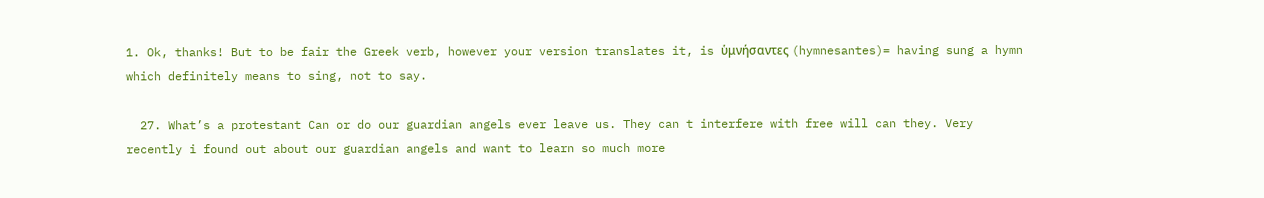1. Ok, thanks! But to be fair the Greek verb, however your version translates it, is ὑμνήσαντες (hymnesantes)= having sung a hymn which definitely means to sing, not to say.

  27. What’s a protestant Can or do our guardian angels ever leave us. They can t interfere with free will can they. Very recently i found out about our guardian angels and want to learn so much more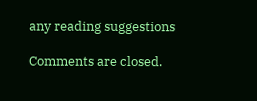any reading suggestions

Comments are closed.